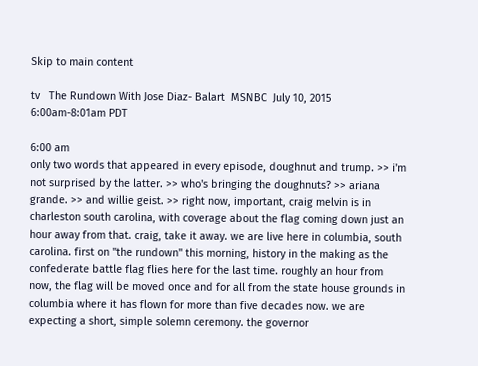Skip to main content

tv   The Rundown With Jose Diaz- Balart  MSNBC  July 10, 2015 6:00am-8:01am PDT

6:00 am
only two words that appeared in every episode, doughnut and trump. >> i'm not surprised by the latter. >> who's bringing the doughnuts? >> ariana grande. >> and willie geist. >> right now, important, craig melvin is in charleston south carolina, with coverage about the flag coming down just an hour away from that. craig, take it away. we are live here in columbia, south carolina. first on "the rundown" this morning, history in the making as the confederate battle flag flies here for the last time. roughly an hour from now, the flag will be moved once and for all from the state house grounds in columbia where it has flown for more than five decades now. we are expecting a short, simple solemn ceremony. the governor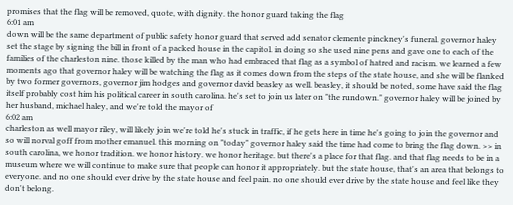promises that the flag will be removed, quote, with dignity. the honor guard taking the flag
6:01 am
down will be the same department of public safety honor guard that served add senator clemente pinckney's funeral. governor haley set the stage by signing the bill in front of a packed house in the capitol. in doing so she used nine pens and gave one to each of the families of the charleston nine. those killed by the man who had embraced that flag as a symbol of hatred and racism. we learned a few moments ago that governor haley will be watching the flag as it comes down from the steps of the state house, and she will be flanked by two former governors, governor jim hodges and governor david beasley as well. beasley, it should be noted, some have said the flag itself probably cost him his political career in south carolina. he's set to join us later on "the rundown." governor haley will be joined by her husband, michael haley, and we're told the mayor of
6:02 am
charleston as well mayor riley, will likely join we're told he's stuck in traffic, if he gets here in time he's going to join the governor and so will norval goff from mother emanuel. this morning on "today" governor haley said the time had come to bring the flag down. >> in south carolina, we honor tradition. we honor history. we honor heritage. but there's a place for that flag. and that flag needs to be in a museum where we will continue to make sure that people can honor it appropriately. but the state house, that's an area that belongs to everyone. and no one should ever drive by the state house and feel pain. no one should ever drive by the state house and feel like they don't belong.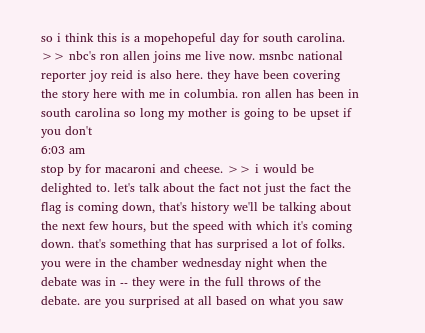so i think this is a mopehopeful day for south carolina. >> nbc's ron allen joins me live now. msnbc national reporter joy reid is also here. they have been covering the story here with me in columbia. ron allen has been in south carolina so long my mother is going to be upset if you don't
6:03 am
stop by for macaroni and cheese. >> i would be delighted to. let's talk about the fact not just the fact the flag is coming down, that's history we'll be talking about the next few hours, but the speed with which it's coming down. that's something that has surprised a lot of folks. you were in the chamber wednesday night when the debate was in -- they were in the full throws of the debate. are you surprised at all based on what you saw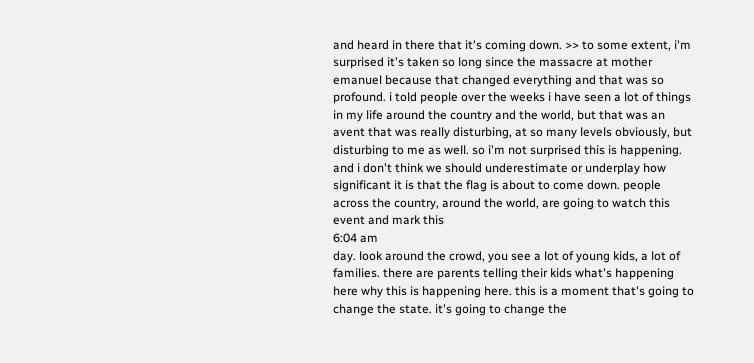and heard in there that it's coming down. >> to some extent, i'm surprised it's taken so long since the massacre at mother emanuel because that changed everything and that was so profound. i told people over the weeks i have seen a lot of things in my life around the country and the world, but that was an avent that was really disturbing, at so many levels obviously, but disturbing to me as well. so i'm not surprised this is happening. and i don't think we should underestimate or underplay how significant it is that the flag is about to come down. people across the country, around the world, are going to watch this event and mark this
6:04 am
day. look around the crowd, you see a lot of young kids, a lot of families. there are parents telling their kids what's happening here why this is happening here. this is a moment that's going to change the state. it's going to change the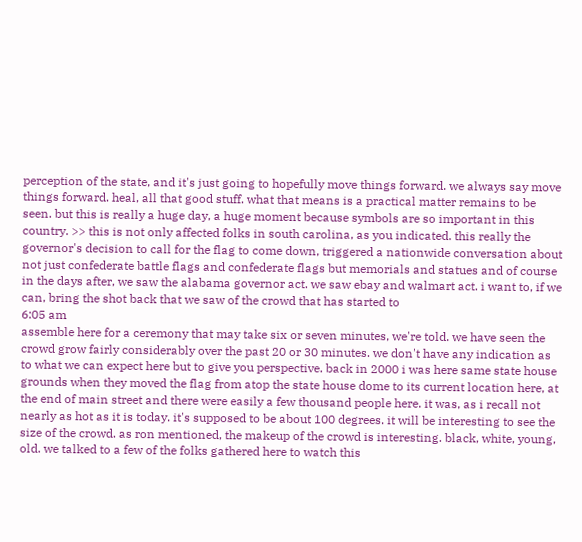perception of the state, and it's just going to hopefully move things forward. we always say move things forward. heal, all that good stuff. what that means is a practical matter remains to be seen. but this is really a huge day, a huge moment because symbols are so important in this country. >> this is not only affected folks in south carolina, as you indicated. this really the governor's decision to call for the flag to come down, triggered a nationwide conversation about not just confederate battle flags and confederate flags but memorials and statues and of course in the days after, we saw the alabama governor act. we saw ebay and walmart act. i want to, if we can, bring the shot back that we saw of the crowd that has started to
6:05 am
assemble here for a ceremony that may take six or seven minutes, we're told. we have seen the crowd grow fairly considerably over the past 20 or 30 minutes. we don't have any indication as to what we can expect here but to give you perspective. back in 2000 i was here same state house grounds when they moved the flag from atop the state house dome to its current location here, at the end of main street and there were easily a few thousand people here. it was, as i recall not nearly as hot as it is today. it's supposed to be about 100 degrees. it will be interesting to see the size of the crowd. as ron mentioned, the makeup of the crowd is interesting. black, white, young, old. we talked to a few of the folks gathered here to watch this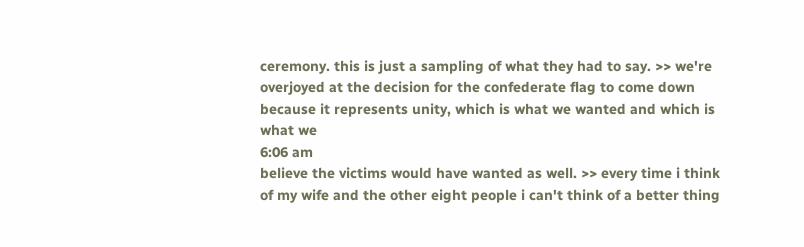ceremony. this is just a sampling of what they had to say. >> we're overjoyed at the decision for the confederate flag to come down because it represents unity, which is what we wanted and which is what we
6:06 am
believe the victims would have wanted as well. >> every time i think of my wife and the other eight people i can't think of a better thing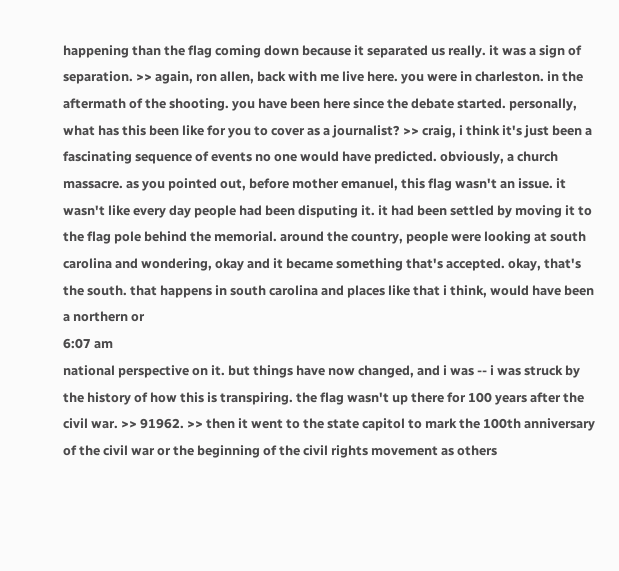happening than the flag coming down because it separated us really. it was a sign of separation. >> again, ron allen, back with me live here. you were in charleston. in the aftermath of the shooting. you have been here since the debate started. personally, what has this been like for you to cover as a journalist? >> craig, i think it's just been a fascinating sequence of events no one would have predicted. obviously, a church massacre. as you pointed out, before mother emanuel, this flag wasn't an issue. it wasn't like every day people had been disputing it. it had been settled by moving it to the flag pole behind the memorial. around the country, people were looking at south carolina and wondering, okay and it became something that's accepted. okay, that's the south. that happens in south carolina and places like that i think, would have been a northern or
6:07 am
national perspective on it. but things have now changed, and i was -- i was struck by the history of how this is transpiring. the flag wasn't up there for 100 years after the civil war. >> 91962. >> then it went to the state capitol to mark the 100th anniversary of the civil war or the beginning of the civil rights movement as others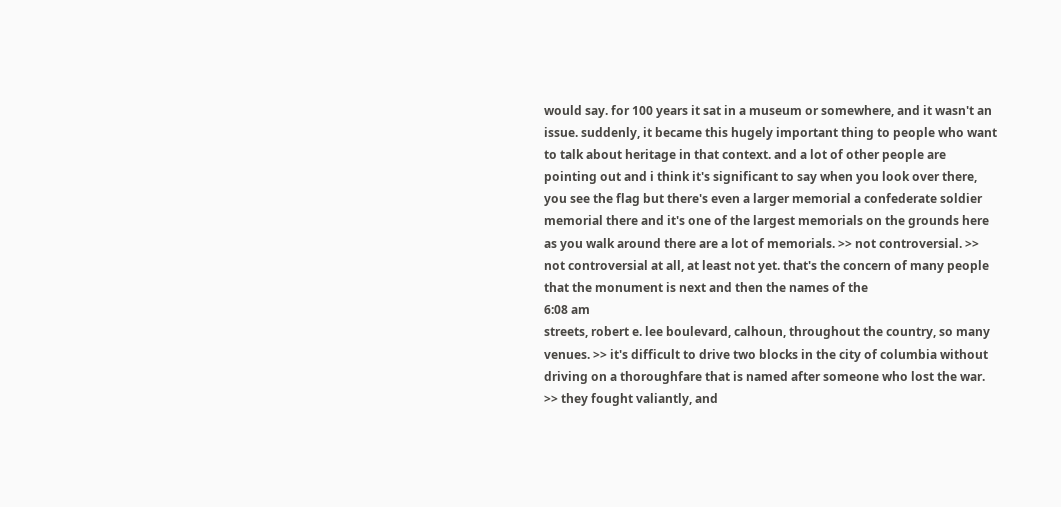would say. for 100 years it sat in a museum or somewhere, and it wasn't an issue. suddenly, it became this hugely important thing to people who want to talk about heritage in that context. and a lot of other people are pointing out and i think it's significant to say when you look over there, you see the flag but there's even a larger memorial a confederate soldier memorial there and it's one of the largest memorials on the grounds here as you walk around there are a lot of memorials. >> not controversial. >> not controversial at all, at least not yet. that's the concern of many people that the monument is next and then the names of the
6:08 am
streets, robert e. lee boulevard, calhoun, throughout the country, so many venues. >> it's difficult to drive two blocks in the city of columbia without driving on a thoroughfare that is named after someone who lost the war. >> they fought valiantly, and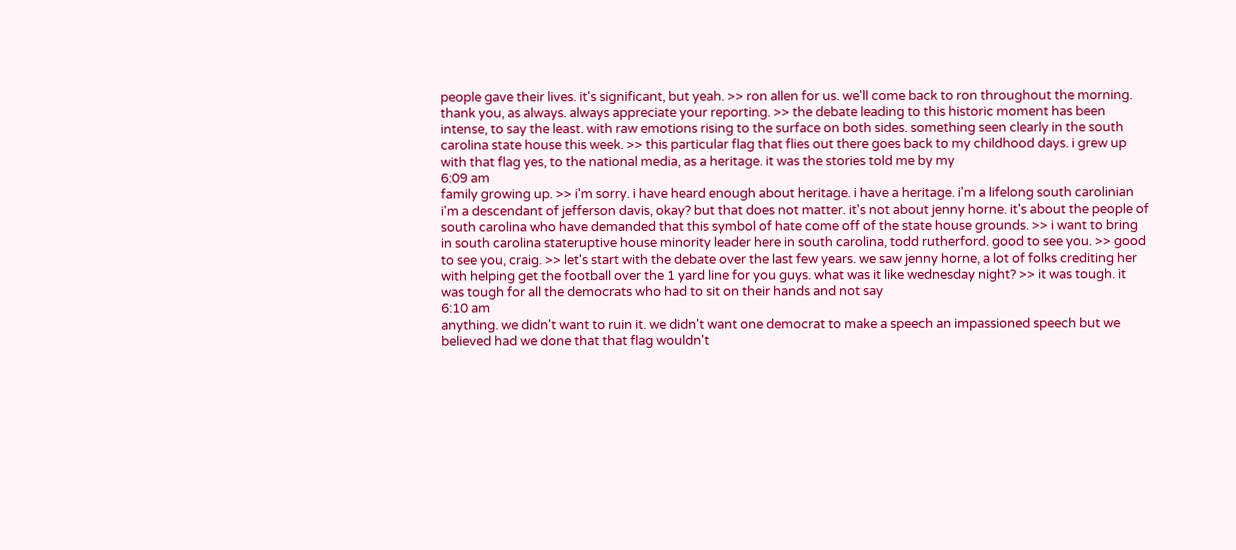people gave their lives. it's significant, but yeah. >> ron allen for us. we'll come back to ron throughout the morning. thank you, as always. always appreciate your reporting. >> the debate leading to this historic moment has been intense, to say the least. with raw emotions rising to the surface on both sides. something seen clearly in the south carolina state house this week. >> this particular flag that flies out there goes back to my childhood days. i grew up with that flag yes, to the national media, as a heritage. it was the stories told me by my
6:09 am
family growing up. >> i'm sorry. i have heard enough about heritage. i have a heritage. i'm a lifelong south carolinian i'm a descendant of jefferson davis, okay? but that does not matter. it's not about jenny horne. it's about the people of south carolina who have demanded that this symbol of hate come off of the state house grounds. >> i want to bring in south carolina stateruptive house minority leader here in south carolina, todd rutherford. good to see you. >> good to see you, craig. >> let's start with the debate over the last few years. we saw jenny horne, a lot of folks crediting her with helping get the football over the 1 yard line for you guys. what was it like wednesday night? >> it was tough. it was tough for all the democrats who had to sit on their hands and not say
6:10 am
anything. we didn't want to ruin it. we didn't want one democrat to make a speech an impassioned speech but we believed had we done that that flag wouldn't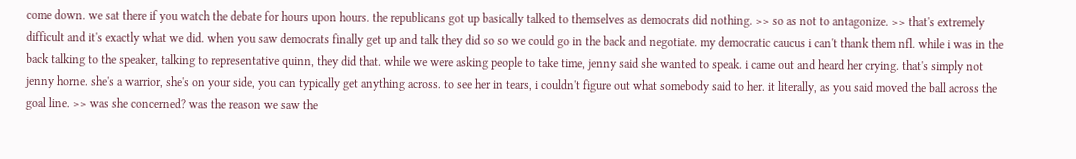come down. we sat there if you watch the debate for hours upon hours. the republicans got up basically talked to themselves as democrats did nothing. >> so as not to antagonize. >> that's extremely difficult and it's exactly what we did. when you saw democrats finally get up and talk they did so so we could go in the back and negotiate. my democratic caucus i can't thank them nfl. while i was in the back talking to the speaker, talking to representative quinn, they did that. while we were asking people to take time, jenny said she wanted to speak. i came out and heard her crying. that's simply not jenny horne. she's a warrior, she's on your side, you can typically get anything across. to see her in tears, i couldn't figure out what somebody said to her. it literally, as you said moved the ball across the goal line. >> was she concerned? was the reason we saw the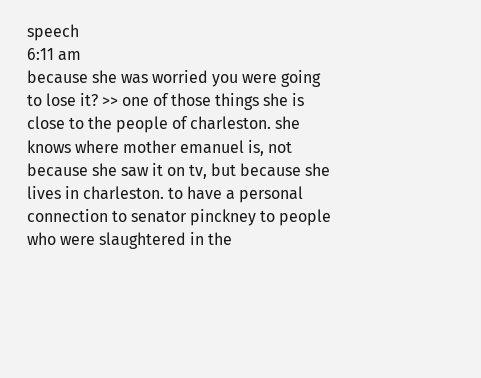speech
6:11 am
because she was worried you were going to lose it? >> one of those things she is close to the people of charleston. she knows where mother emanuel is, not because she saw it on tv, but because she lives in charleston. to have a personal connection to senator pinckney to people who were slaughtered in the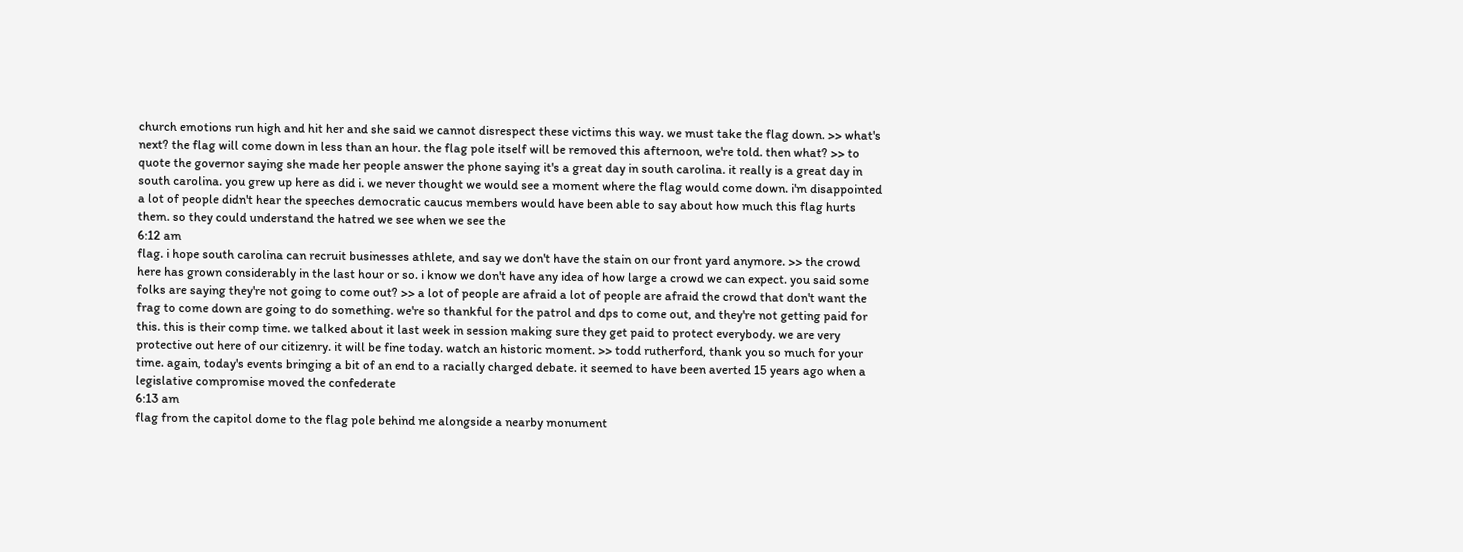church emotions run high and hit her and she said we cannot disrespect these victims this way. we must take the flag down. >> what's next? the flag will come down in less than an hour. the flag pole itself will be removed this afternoon, we're told. then what? >> to quote the governor saying she made her people answer the phone saying it's a great day in south carolina. it really is a great day in south carolina. you grew up here as did i. we never thought we would see a moment where the flag would come down. i'm disappointed a lot of people didn't hear the speeches democratic caucus members would have been able to say about how much this flag hurts them. so they could understand the hatred we see when we see the
6:12 am
flag. i hope south carolina can recruit businesses athlete, and say we don't have the stain on our front yard anymore. >> the crowd here has grown considerably in the last hour or so. i know we don't have any idea of how large a crowd we can expect. you said some folks are saying they're not going to come out? >> a lot of people are afraid a lot of people are afraid the crowd that don't want the frag to come down are going to do something. we're so thankful for the patrol and dps to come out, and they're not getting paid for this. this is their comp time. we talked about it last week in session making sure they get paid to protect everybody. we are very protective out here of our citizenry. it will be fine today. watch an historic moment. >> todd rutherford, thank you so much for your time. again, today's events bringing a bit of an end to a racially charged debate. it seemed to have been averted 15 years ago when a legislative compromise moved the confederate
6:13 am
flag from the capitol dome to the flag pole behind me alongside a nearby monument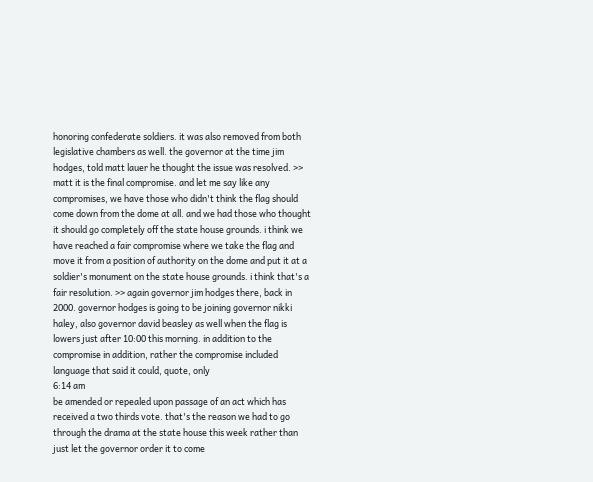honoring confederate soldiers. it was also removed from both legislative chambers as well. the governor at the time jim hodges, told matt lauer he thought the issue was resolved. >> matt it is the final compromise. and let me say like any compromises, we have those who didn't think the flag should come down from the dome at all. and we had those who thought it should go completely off the state house grounds. i think we have reached a fair compromise where we take the flag and move it from a position of authority on the dome and put it at a soldier's monument on the state house grounds. i think that's a fair resolution. >> again governor jim hodges there, back in 2000. governor hodges is going to be joining governor nikki haley, also governor david beasley as well when the flag is lowers just after 10:00 this morning. in addition to the compromise in addition, rather the compromise included language that said it could, quote, only
6:14 am
be amended or repealed upon passage of an act which has received a two thirds vote. that's the reason we had to go through the drama at the state house this week rather than just let the governor order it to come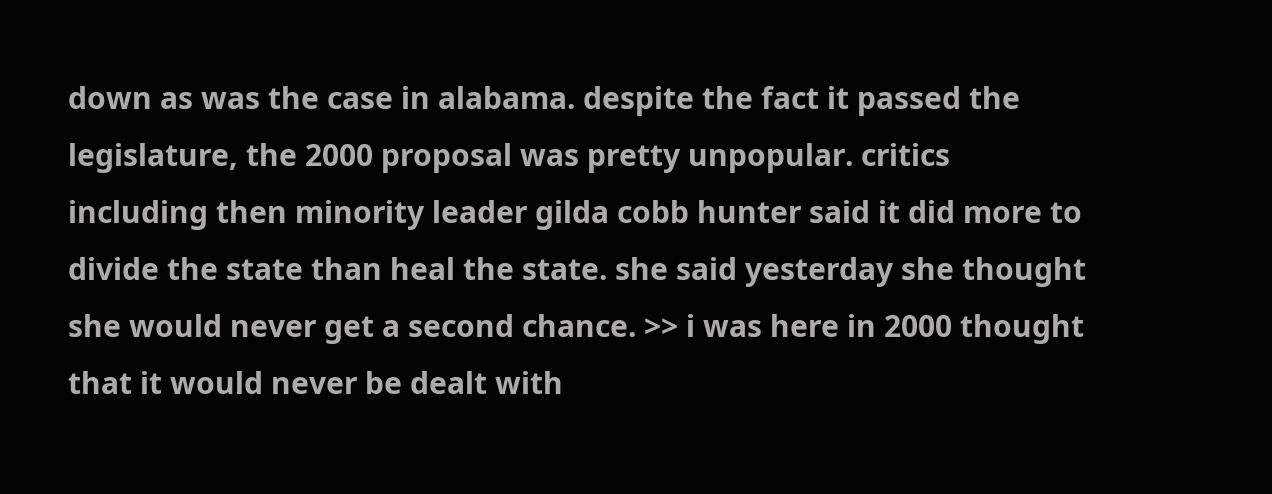down as was the case in alabama. despite the fact it passed the legislature, the 2000 proposal was pretty unpopular. critics including then minority leader gilda cobb hunter said it did more to divide the state than heal the state. she said yesterday she thought she would never get a second chance. >> i was here in 2000 thought that it would never be dealt with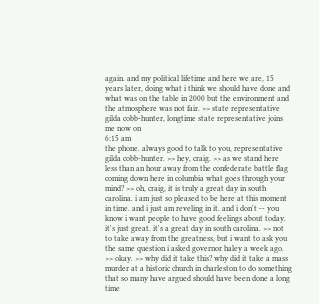again. and my political lifetime and here we are, 15 years later, doing what i think we should have done and what was on the table in 2000 but the environment and the atmosphere was not fair. >> state representative gilda cobb-hunter, longtime state representative joins me now on
6:15 am
the phone. always good to talk to you, representative gilda cobb-hunter. >> hey, craig. >> as we stand here less than an hour away from the confederate battle flag coming down here in columbia what goes through your mind? >> oh, craig, it is truly a great day in south carolina. i am just so pleased to be here at this moment in time. and i just am reveling in it. and i don't -- you know i want people to have good feelings about today. it's just great. it's a great day in south carolina. >> not to take away from the greatness, but i want to ask you the same question i asked governor haley a week ago. >> okay. >> why did it take this? why did it take a mass murder at a historic church in charleston to do something that so many have argued should have been done a long time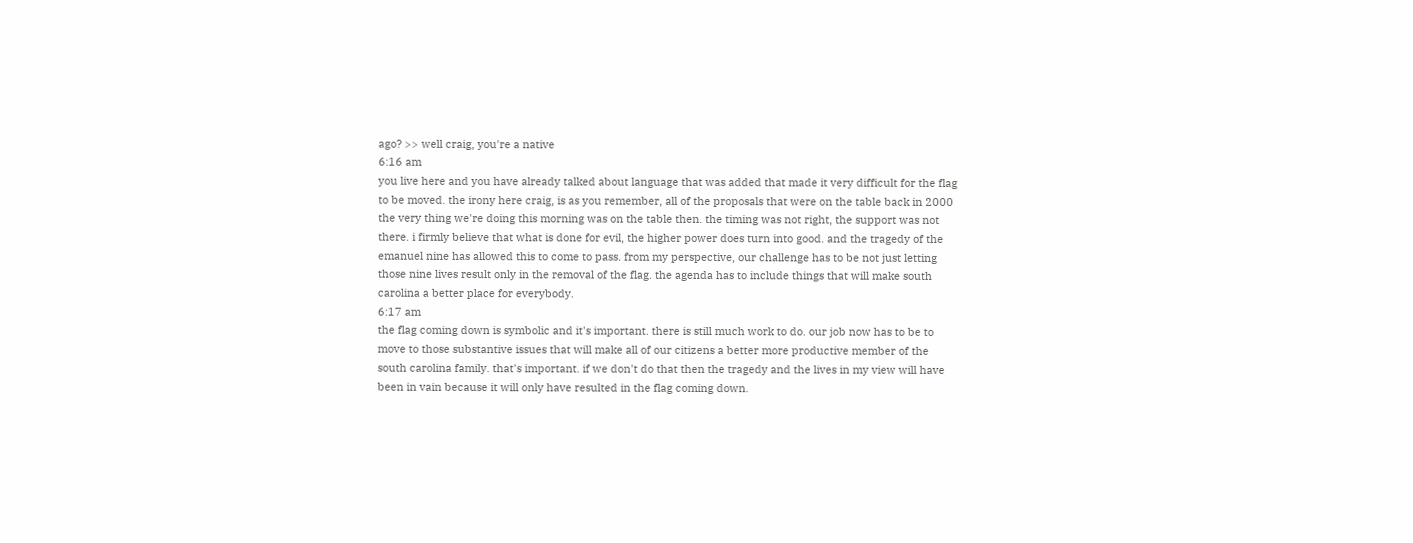ago? >> well craig, you're a native
6:16 am
you live here and you have already talked about language that was added that made it very difficult for the flag to be moved. the irony here craig, is as you remember, all of the proposals that were on the table back in 2000 the very thing we're doing this morning was on the table then. the timing was not right, the support was not there. i firmly believe that what is done for evil, the higher power does turn into good. and the tragedy of the emanuel nine has allowed this to come to pass. from my perspective, our challenge has to be not just letting those nine lives result only in the removal of the flag. the agenda has to include things that will make south carolina a better place for everybody.
6:17 am
the flag coming down is symbolic and it's important. there is still much work to do. our job now has to be to move to those substantive issues that will make all of our citizens a better more productive member of the south carolina family. that's important. if we don't do that then the tragedy and the lives in my view will have been in vain because it will only have resulted in the flag coming down.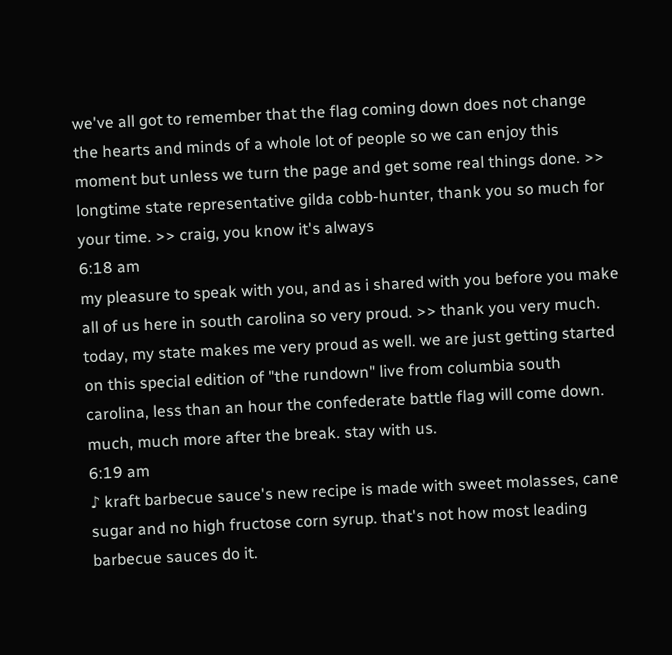we've all got to remember that the flag coming down does not change the hearts and minds of a whole lot of people so we can enjoy this moment but unless we turn the page and get some real things done. >> longtime state representative gilda cobb-hunter, thank you so much for your time. >> craig, you know it's always
6:18 am
my pleasure to speak with you, and as i shared with you before you make all of us here in south carolina so very proud. >> thank you very much. today, my state makes me very proud as well. we are just getting started on this special edition of "the rundown" live from columbia south carolina, less than an hour the confederate battle flag will come down. much, much more after the break. stay with us.
6:19 am
♪ kraft barbecue sauce's new recipe is made with sweet molasses, cane sugar and no high fructose corn syrup. that's not how most leading barbecue sauces do it.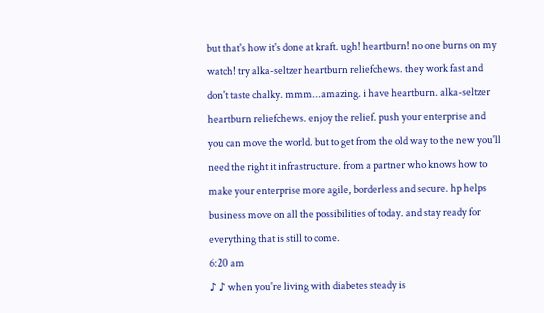but that's how it's done at kraft. ugh! heartburn! no one burns on my watch! try alka-seltzer heartburn reliefchews. they work fast and don't taste chalky. mmm...amazing. i have heartburn. alka-seltzer heartburn reliefchews. enjoy the relief. push your enterprise and you can move the world. but to get from the old way to the new you'll need the right it infrastructure. from a partner who knows how to make your enterprise more agile, borderless and secure. hp helps business move on all the possibilities of today. and stay ready for everything that is still to come.
6:20 am
♪ ♪ when you're living with diabetes steady is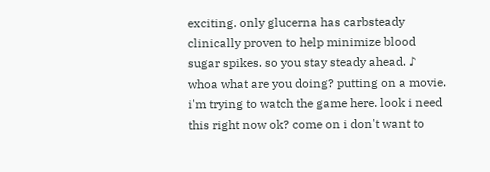exciting. only glucerna has carbsteady clinically proven to help minimize blood sugar spikes. so you stay steady ahead. ♪ whoa what are you doing? putting on a movie. i'm trying to watch the game here. look i need this right now ok? come on i don't want to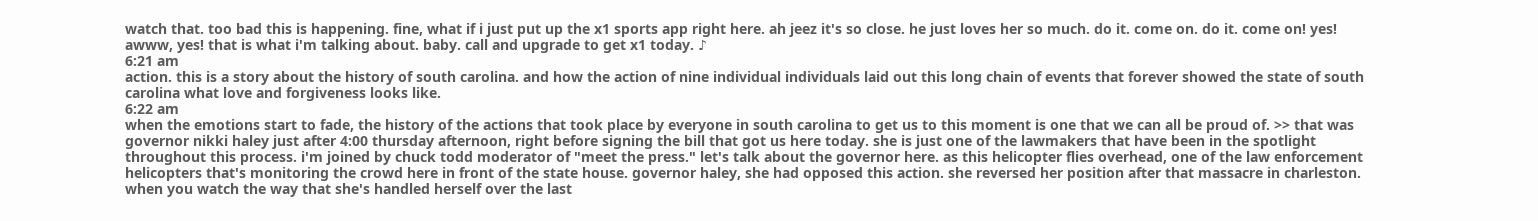watch that. too bad this is happening. fine, what if i just put up the x1 sports app right here. ah jeez it's so close. he just loves her so much. do it. come on. do it. come on! yes! awww, yes! that is what i'm talking about. baby. call and upgrade to get x1 today. ♪
6:21 am
action. this is a story about the history of south carolina. and how the action of nine individual individuals laid out this long chain of events that forever showed the state of south carolina what love and forgiveness looks like.
6:22 am
when the emotions start to fade, the history of the actions that took place by everyone in south carolina to get us to this moment is one that we can all be proud of. >> that was governor nikki haley just after 4:00 thursday afternoon, right before signing the bill that got us here today. she is just one of the lawmakers that have been in the spotlight throughout this process. i'm joined by chuck todd moderator of "meet the press." let's talk about the governor here. as this helicopter flies overhead, one of the law enforcement helicopters that's monitoring the crowd here in front of the state house. governor haley, she had opposed this action. she reversed her position after that massacre in charleston. when you watch the way that she's handled herself over the last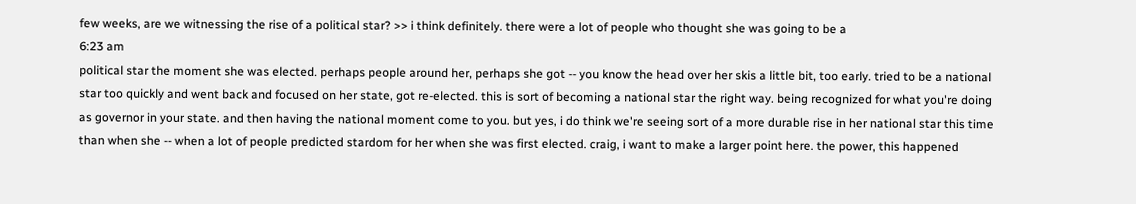few weeks, are we witnessing the rise of a political star? >> i think definitely. there were a lot of people who thought she was going to be a
6:23 am
political star the moment she was elected. perhaps people around her, perhaps she got -- you know the head over her skis a little bit, too early. tried to be a national star too quickly and went back and focused on her state, got re-elected. this is sort of becoming a national star the right way. being recognized for what you're doing as governor in your state. and then having the national moment come to you. but yes, i do think we're seeing sort of a more durable rise in her national star this time than when she -- when a lot of people predicted stardom for her when she was first elected. craig, i want to make a larger point here. the power, this happened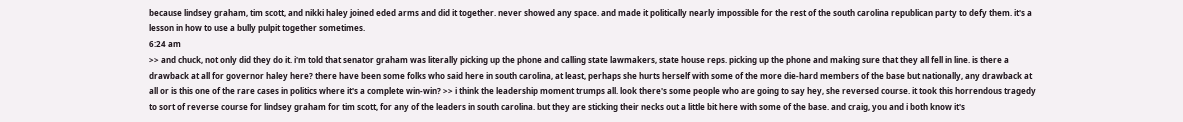because lindsey graham, tim scott, and nikki haley joined eded arms and did it together. never showed any space. and made it politically nearly impossible for the rest of the south carolina republican party to defy them. it's a lesson in how to use a bully pulpit together sometimes.
6:24 am
>> and chuck, not only did they do it. i'm told that senator graham was literally picking up the phone and calling state lawmakers, state house reps. picking up the phone and making sure that they all fell in line. is there a drawback at all for governor haley here? there have been some folks who said here in south carolina, at least, perhaps she hurts herself with some of the more die-hard members of the base but nationally, any drawback at all or is this one of the rare cases in politics where it's a complete win-win? >> i think the leadership moment trumps all. look there's some people who are going to say hey, she reversed course. it took this horrendous tragedy to sort of reverse course for lindsey graham for tim scott, for any of the leaders in south carolina. but they are sticking their necks out a little bit here with some of the base. and craig, you and i both know it's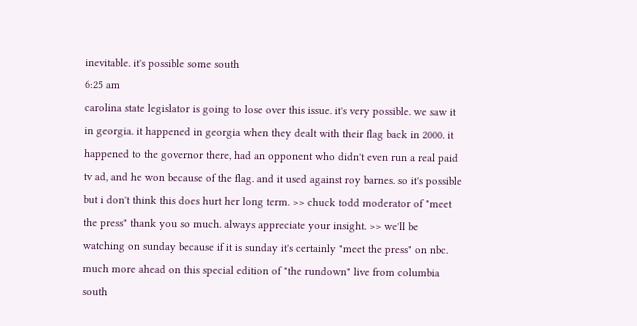inevitable. it's possible some south
6:25 am
carolina state legislator is going to lose over this issue. it's very possible. we saw it in georgia. it happened in georgia when they dealt with their flag back in 2000. it happened to the governor there, had an opponent who didn't even run a real paid tv ad, and he won because of the flag. and it used against roy barnes. so it's possible but i don't think this does hurt her long term. >> chuck todd moderator of "meet the press" thank you so much. always appreciate your insight. >> we'll be watching on sunday because if it is sunday it's certainly "meet the press" on nbc. much more ahead on this special edition of "the rundown" live from columbia south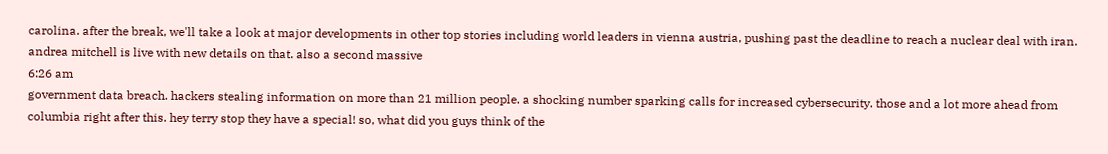carolina. after the break, we'll take a look at major developments in other top stories including world leaders in vienna austria, pushing past the deadline to reach a nuclear deal with iran. andrea mitchell is live with new details on that. also a second massive
6:26 am
government data breach. hackers stealing information on more than 21 million people. a shocking number sparking calls for increased cybersecurity. those and a lot more ahead from columbia right after this. hey terry stop they have a special! so, what did you guys think of the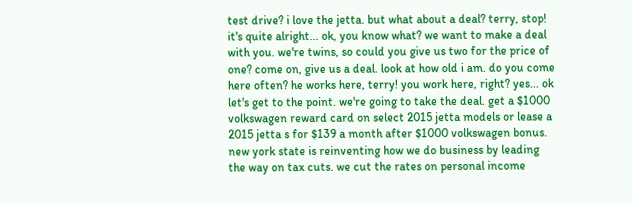test drive? i love the jetta. but what about a deal? terry, stop! it's quite alright... ok, you know what? we want to make a deal with you. we're twins, so could you give us two for the price of one? come on, give us a deal. look at how old i am. do you come here often? he works here, terry! you work here, right? yes... ok let's get to the point. we're going to take the deal. get a $1000 volkswagen reward card on select 2015 jetta models or lease a 2015 jetta s for $139 a month after $1000 volkswagen bonus. new york state is reinventing how we do business by leading the way on tax cuts. we cut the rates on personal income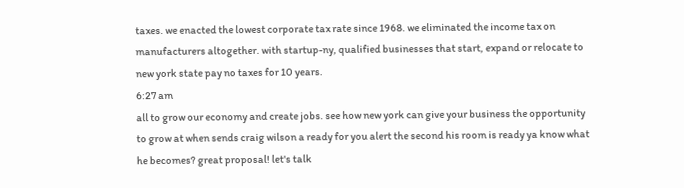taxes. we enacted the lowest corporate tax rate since 1968. we eliminated the income tax on manufacturers altogether. with startup-ny, qualified businesses that start, expand or relocate to new york state pay no taxes for 10 years.
6:27 am
all to grow our economy and create jobs. see how new york can give your business the opportunity to grow at when sends craig wilson a ready for you alert the second his room is ready ya know what he becomes? great proposal! let's talk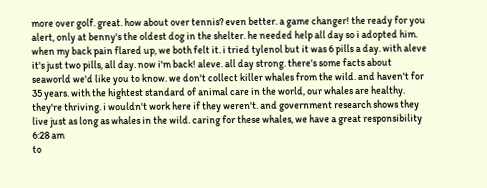more over golf. great. how about over tennis? even better. a game changer! the ready for you alert, only at benny's the oldest dog in the shelter. he needed help all day so i adopted him. when my back pain flared up, we both felt it. i tried tylenol but it was 6 pills a day. with aleve it's just two pills, all day. now i'm back! aleve. all day strong. there's some facts about seaworld we'd like you to know. we don't collect killer whales from the wild. and haven't for 35 years. with the hightest standard of animal care in the world, our whales are healthy. they're thriving. i wouldn't work here if they weren't. and government research shows they live just as long as whales in the wild. caring for these whales, we have a great responsibility
6:28 am
to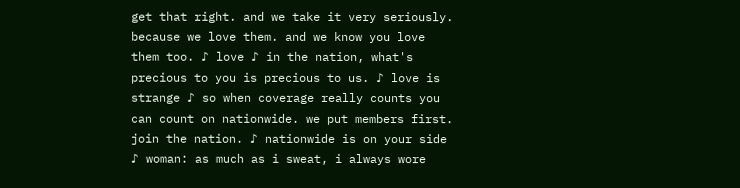get that right. and we take it very seriously. because we love them. and we know you love them too. ♪ love ♪ in the nation, what's precious to you is precious to us. ♪ love is strange ♪ so when coverage really counts you can count on nationwide. we put members first. join the nation. ♪ nationwide is on your side ♪ woman: as much as i sweat, i always wore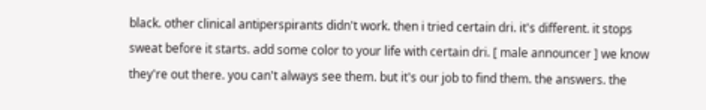black. other clinical antiperspirants didn't work. then i tried certain dri. it's different. it stops sweat before it starts. add some color to your life with certain dri. [ male announcer ] we know they're out there. you can't always see them. but it's our job to find them. the answers. the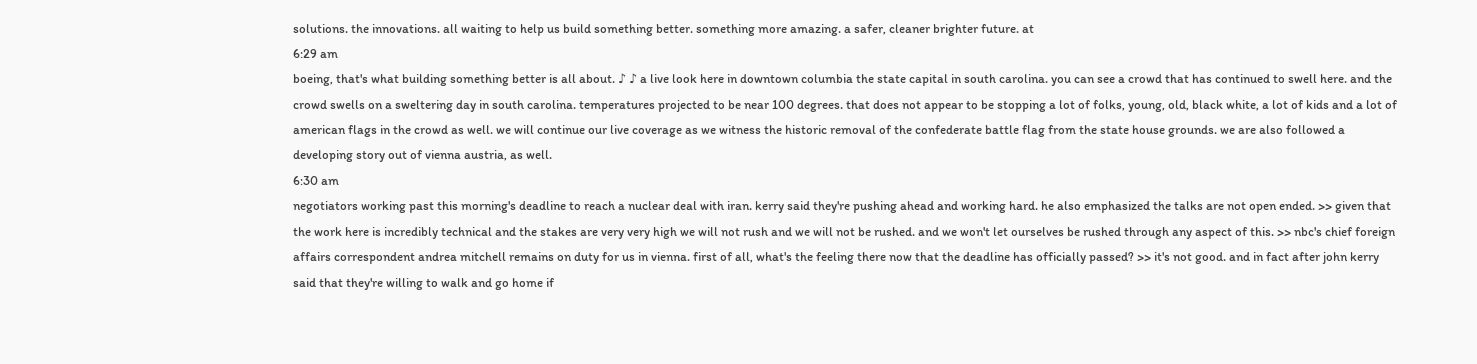solutions. the innovations. all waiting to help us build something better. something more amazing. a safer, cleaner brighter future. at
6:29 am
boeing, that's what building something better is all about. ♪ ♪ a live look here in downtown columbia the state capital in south carolina. you can see a crowd that has continued to swell here. and the crowd swells on a sweltering day in south carolina. temperatures projected to be near 100 degrees. that does not appear to be stopping a lot of folks, young, old, black white, a lot of kids and a lot of american flags in the crowd as well. we will continue our live coverage as we witness the historic removal of the confederate battle flag from the state house grounds. we are also followed a developing story out of vienna austria, as well.
6:30 am
negotiators working past this morning's deadline to reach a nuclear deal with iran. kerry said they're pushing ahead and working hard. he also emphasized the talks are not open ended. >> given that the work here is incredibly technical and the stakes are very very high we will not rush and we will not be rushed. and we won't let ourselves be rushed through any aspect of this. >> nbc's chief foreign affairs correspondent andrea mitchell remains on duty for us in vienna. first of all, what's the feeling there now that the deadline has officially passed? >> it's not good. and in fact after john kerry said that they're willing to walk and go home if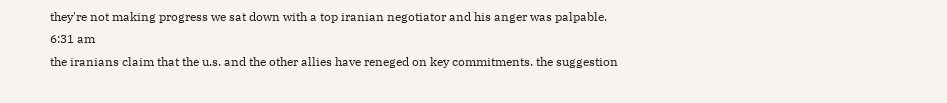they're not making progress we sat down with a top iranian negotiator and his anger was palpable.
6:31 am
the iranians claim that the u.s. and the other allies have reneged on key commitments. the suggestion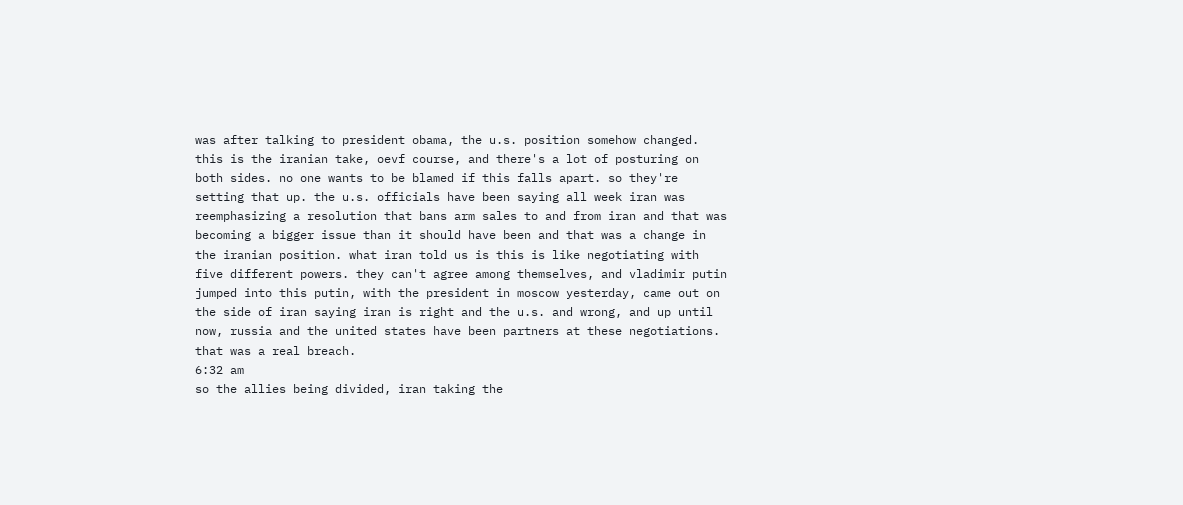was after talking to president obama, the u.s. position somehow changed. this is the iranian take, oevf course, and there's a lot of posturing on both sides. no one wants to be blamed if this falls apart. so they're setting that up. the u.s. officials have been saying all week iran was reemphasizing a resolution that bans arm sales to and from iran and that was becoming a bigger issue than it should have been and that was a change in the iranian position. what iran told us is this is like negotiating with five different powers. they can't agree among themselves, and vladimir putin jumped into this putin, with the president in moscow yesterday, came out on the side of iran saying iran is right and the u.s. and wrong, and up until now, russia and the united states have been partners at these negotiations. that was a real breach.
6:32 am
so the allies being divided, iran taking the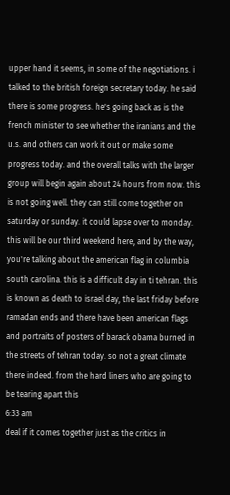upper hand it seems, in some of the negotiations. i talked to the british foreign secretary today. he said there is some progress. he's going back as is the french minister to see whether the iranians and the u.s. and others can work it out or make some progress today. and the overall talks with the larger group will begin again about 24 hours from now. this is not going well. they can still come together on saturday or sunday. it could lapse over to monday. this will be our third weekend here, and by the way, you're talking about the american flag in columbia south carolina. this is a difficult day in ti tehran. this is known as death to israel day, the last friday before ramadan ends and there have been american flags and portraits of posters of barack obama burned in the streets of tehran today. so not a great climate there indeed. from the hard liners who are going to be tearing apart this
6:33 am
deal if it comes together just as the critics in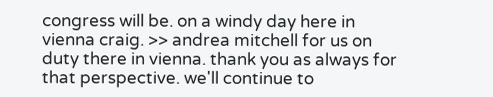congress will be. on a windy day here in vienna craig. >> andrea mitchell for us on duty there in vienna. thank you as always for that perspective. we'll continue to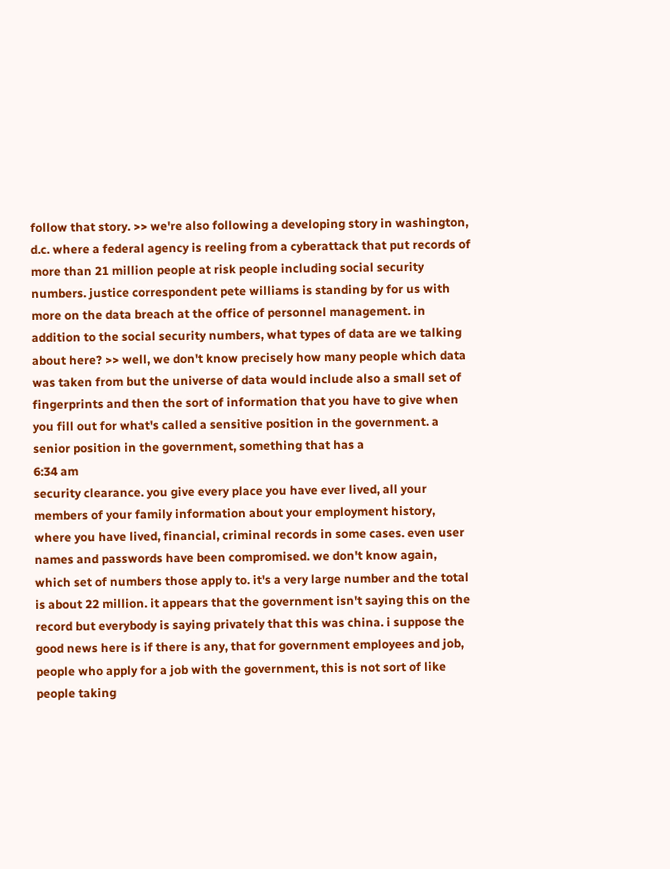follow that story. >> we're also following a developing story in washington, d.c. where a federal agency is reeling from a cyberattack that put records of more than 21 million people at risk people including social security numbers. justice correspondent pete williams is standing by for us with more on the data breach at the office of personnel management. in addition to the social security numbers, what types of data are we talking about here? >> well, we don't know precisely how many people which data was taken from but the universe of data would include also a small set of fingerprints and then the sort of information that you have to give when you fill out for what's called a sensitive position in the government. a senior position in the government, something that has a
6:34 am
security clearance. you give every place you have ever lived, all your members of your family information about your employment history, where you have lived, financial, criminal records in some cases. even user names and passwords have been compromised. we don't know again, which set of numbers those apply to. it's a very large number and the total is about 22 million. it appears that the government isn't saying this on the record but everybody is saying privately that this was china. i suppose the good news here is if there is any, that for government employees and job, people who apply for a job with the government, this is not sort of like people taking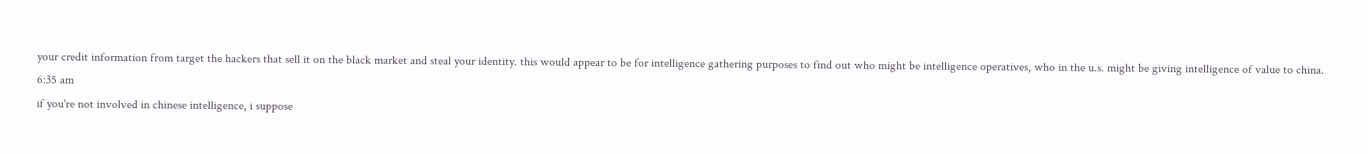your credit information from target the hackers that sell it on the black market and steal your identity. this would appear to be for intelligence gathering purposes to find out who might be intelligence operatives, who in the u.s. might be giving intelligence of value to china.
6:35 am
if you're not involved in chinese intelligence, i suppose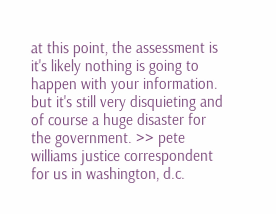at this point, the assessment is it's likely nothing is going to happen with your information. but it's still very disquieting and of course a huge disaster for the government. >> pete williams justice correspondent for us in washington, d.c.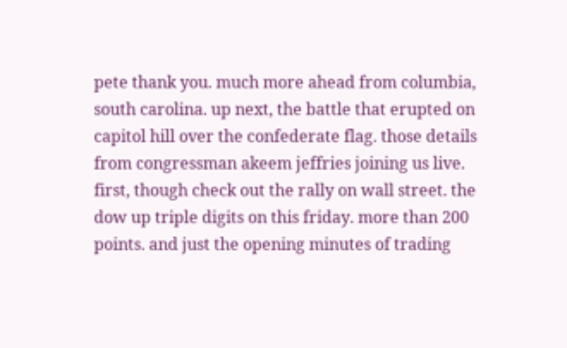pete thank you. much more ahead from columbia, south carolina. up next, the battle that erupted on capitol hill over the confederate flag. those details from congressman akeem jeffries joining us live. first, though check out the rally on wall street. the dow up triple digits on this friday. more than 200 points. and just the opening minutes of trading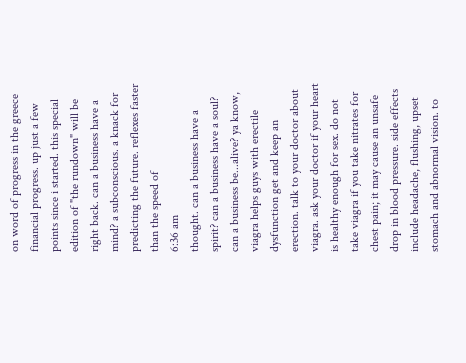on word of progress in the greece financial progress. up just a few points since i started. this special edition of "the rundown" will be right back. can a business have a mind? a subconscious. a knack for predicting the future. reflexes faster than the speed of
6:36 am
thought. can a business have a spirit? can a business have a soul? can a business be...alive? ya know, viagra helps guys with erectile dysfunction get and keep an erection. talk to your doctor about viagra. ask your doctor if your heart is healthy enough for sex. do not take viagra if you take nitrates for chest pain; it may cause an unsafe drop in blood pressure. side effects include headache, flushing, upset stomach and abnormal vision. to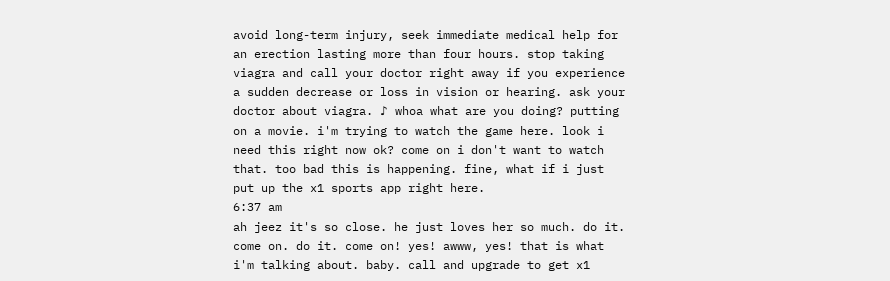avoid long-term injury, seek immediate medical help for an erection lasting more than four hours. stop taking viagra and call your doctor right away if you experience a sudden decrease or loss in vision or hearing. ask your doctor about viagra. ♪ whoa what are you doing? putting on a movie. i'm trying to watch the game here. look i need this right now ok? come on i don't want to watch that. too bad this is happening. fine, what if i just put up the x1 sports app right here.
6:37 am
ah jeez it's so close. he just loves her so much. do it. come on. do it. come on! yes! awww, yes! that is what i'm talking about. baby. call and upgrade to get x1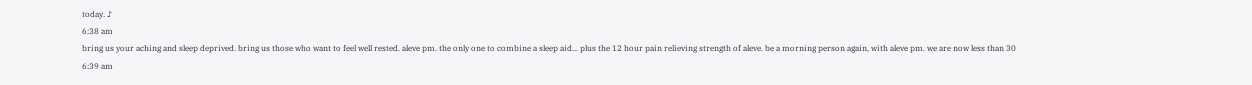today. ♪
6:38 am
bring us your aching and sleep deprived. bring us those who want to feel well rested. aleve pm. the only one to combine a sleep aid... plus the 12 hour pain relieving strength of aleve. be a morning person again, with aleve pm. we are now less than 30
6:39 am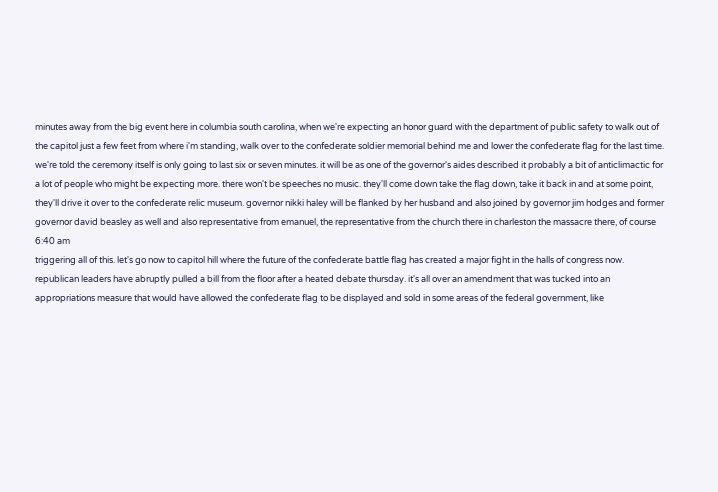minutes away from the big event here in columbia south carolina, when we're expecting an honor guard with the department of public safety to walk out of the capitol just a few feet from where i'm standing, walk over to the confederate soldier memorial behind me and lower the confederate flag for the last time. we're told the ceremony itself is only going to last six or seven minutes. it will be as one of the governor's aides described it probably a bit of anticlimactic for a lot of people who might be expecting more. there won't be speeches no music. they'll come down take the flag down, take it back in and at some point, they'll drive it over to the confederate relic museum. governor nikki haley will be flanked by her husband and also joined by governor jim hodges and former governor david beasley as well and also representative from emanuel, the representative from the church there in charleston the massacre there, of course
6:40 am
triggering all of this. let's go now to capitol hill where the future of the confederate battle flag has created a major fight in the halls of congress now. republican leaders have abruptly pulled a bill from the floor after a heated debate thursday. it's all over an amendment that was tucked into an appropriations measure that would have allowed the confederate flag to be displayed and sold in some areas of the federal government, like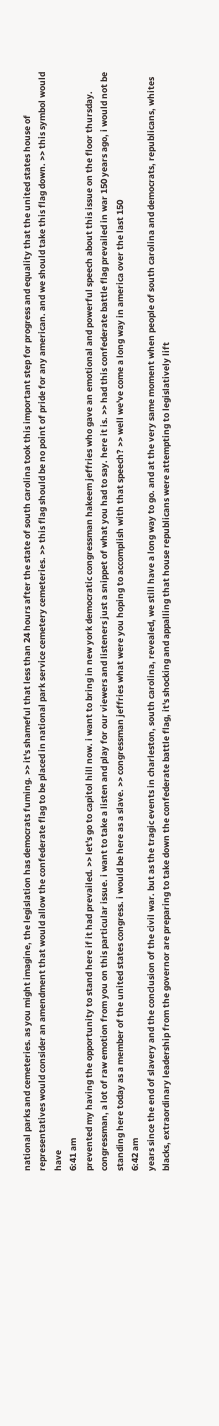national parks and cemeteries. as you might imagine, the legislation has democrats fuming. >> it's shameful that less than 24 hours after the state of south carolina took this important step for progress and equality that the united states house of representatives would consider an amendment that would allow the confederate flag to be placed in national park service cemetery cemeteries. >> this flag should be no point of pride for any american. and we should take this flag down. >> this symbol would have
6:41 am
prevented my having the opportunity to stand here if it had prevailed. >> let's go to capitol hill now. i want to bring in new york democratic congressman hakeem jeffries who gave an emotional and powerful speech about this issue on the floor thursday. congressman, a lot of raw emotion from you on this particular issue. i want to take a listen and play for our viewers and listeners just a snippet of what you had to say. here it is. >> had this confederate battle flag prevailed in war 150 years ago, i would not be standing here today as a member of the united states congress. i would be here as a slave. >> congressman jeffries what were you hoping to accomplish with that speech? >> well we've come a long way in america over the last 150
6:42 am
years since the end of slavery and the conclusion of the civil war. but as the tragic events in charleston, south carolina, revealed, we still have a long way to go. and at the very same moment when people of south carolina and democrats, republicans, whites blacks, extraordinary leadership from the governor are preparing to take down the confederate battle flag, it's shocking and appalling that house republicans were attempting to legislatively lift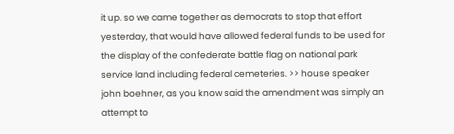it up. so we came together as democrats to stop that effort yesterday, that would have allowed federal funds to be used for the display of the confederate battle flag on national park service land including federal cemeteries. >> house speaker john boehner, as you know said the amendment was simply an attempt to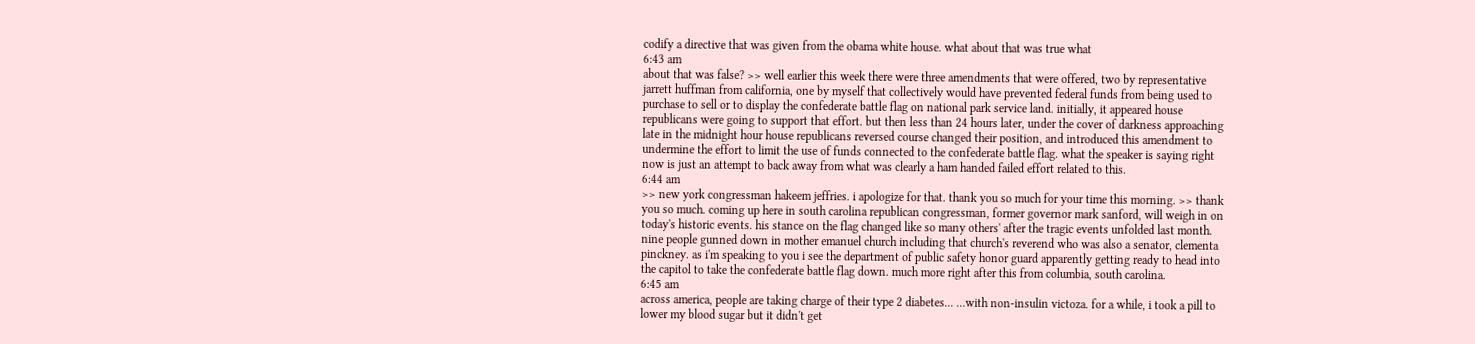codify a directive that was given from the obama white house. what about that was true what
6:43 am
about that was false? >> well earlier this week there were three amendments that were offered, two by representative jarrett huffman from california, one by myself that collectively would have prevented federal funds from being used to purchase to sell or to display the confederate battle flag on national park service land. initially, it appeared house republicans were going to support that effort. but then less than 24 hours later, under the cover of darkness approaching late in the midnight hour house republicans reversed course changed their position, and introduced this amendment to undermine the effort to limit the use of funds connected to the confederate battle flag. what the speaker is saying right now is just an attempt to back away from what was clearly a ham handed failed effort related to this.
6:44 am
>> new york congressman hakeem jeffries. i apologize for that. thank you so much for your time this morning. >> thank you so much. coming up here in south carolina republican congressman, former governor mark sanford, will weigh in on today's historic events. his stance on the flag changed like so many others' after the tragic events unfolded last month. nine people gunned down in mother emanuel church including that church's reverend who was also a senator, clementa pinckney. as i'm speaking to you i see the department of public safety honor guard apparently getting ready to head into the capitol to take the confederate battle flag down. much more right after this from columbia, south carolina.
6:45 am
across america, people are taking charge of their type 2 diabetes... ...with non-insulin victoza. for a while, i took a pill to lower my blood sugar but it didn't get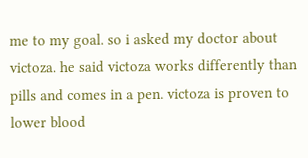me to my goal. so i asked my doctor about victoza. he said victoza works differently than pills and comes in a pen. victoza is proven to lower blood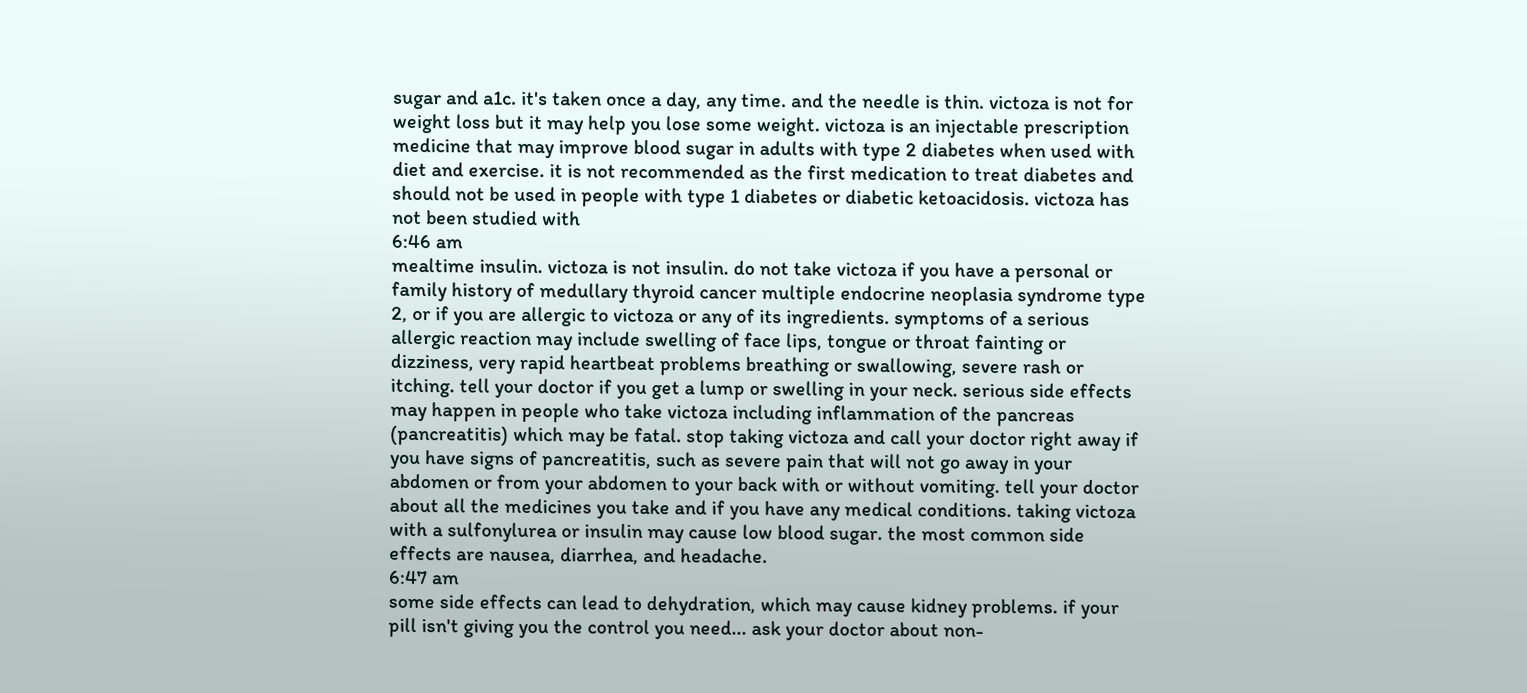sugar and a1c. it's taken once a day, any time. and the needle is thin. victoza is not for weight loss but it may help you lose some weight. victoza is an injectable prescription medicine that may improve blood sugar in adults with type 2 diabetes when used with diet and exercise. it is not recommended as the first medication to treat diabetes and should not be used in people with type 1 diabetes or diabetic ketoacidosis. victoza has not been studied with
6:46 am
mealtime insulin. victoza is not insulin. do not take victoza if you have a personal or family history of medullary thyroid cancer multiple endocrine neoplasia syndrome type 2, or if you are allergic to victoza or any of its ingredients. symptoms of a serious allergic reaction may include swelling of face lips, tongue or throat fainting or dizziness, very rapid heartbeat problems breathing or swallowing, severe rash or itching. tell your doctor if you get a lump or swelling in your neck. serious side effects may happen in people who take victoza including inflammation of the pancreas (pancreatitis) which may be fatal. stop taking victoza and call your doctor right away if you have signs of pancreatitis, such as severe pain that will not go away in your abdomen or from your abdomen to your back with or without vomiting. tell your doctor about all the medicines you take and if you have any medical conditions. taking victoza with a sulfonylurea or insulin may cause low blood sugar. the most common side effects are nausea, diarrhea, and headache.
6:47 am
some side effects can lead to dehydration, which may cause kidney problems. if your pill isn't giving you the control you need... ask your doctor about non-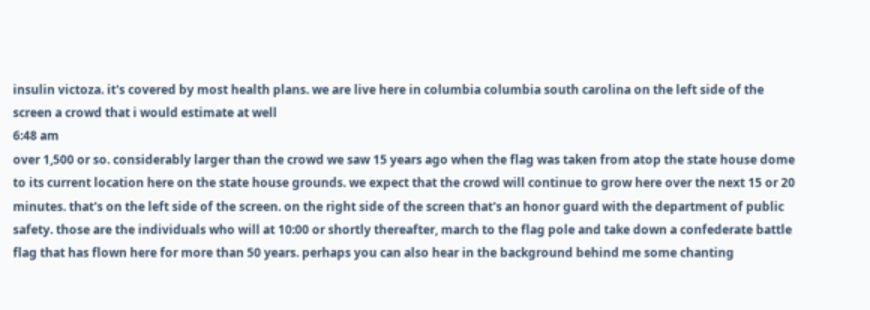insulin victoza. it's covered by most health plans. we are live here in columbia columbia south carolina on the left side of the screen a crowd that i would estimate at well
6:48 am
over 1,500 or so. considerably larger than the crowd we saw 15 years ago when the flag was taken from atop the state house dome to its current location here on the state house grounds. we expect that the crowd will continue to grow here over the next 15 or 20 minutes. that's on the left side of the screen. on the right side of the screen that's an honor guard with the department of public safety. those are the individuals who will at 10:00 or shortly thereafter, march to the flag pole and take down a confederate battle flag that has flown here for more than 50 years. perhaps you can also hear in the background behind me some chanting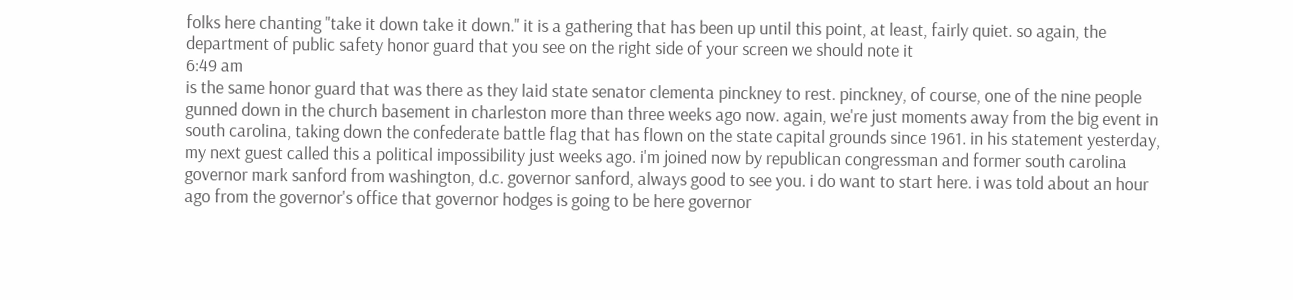folks here chanting "take it down take it down." it is a gathering that has been up until this point, at least, fairly quiet. so again, the department of public safety honor guard that you see on the right side of your screen we should note it
6:49 am
is the same honor guard that was there as they laid state senator clementa pinckney to rest. pinckney, of course, one of the nine people gunned down in the church basement in charleston more than three weeks ago now. again, we're just moments away from the big event in south carolina, taking down the confederate battle flag that has flown on the state capital grounds since 1961. in his statement yesterday, my next guest called this a political impossibility just weeks ago. i'm joined now by republican congressman and former south carolina governor mark sanford from washington, d.c. governor sanford, always good to see you. i do want to start here. i was told about an hour ago from the governor's office that governor hodges is going to be here governor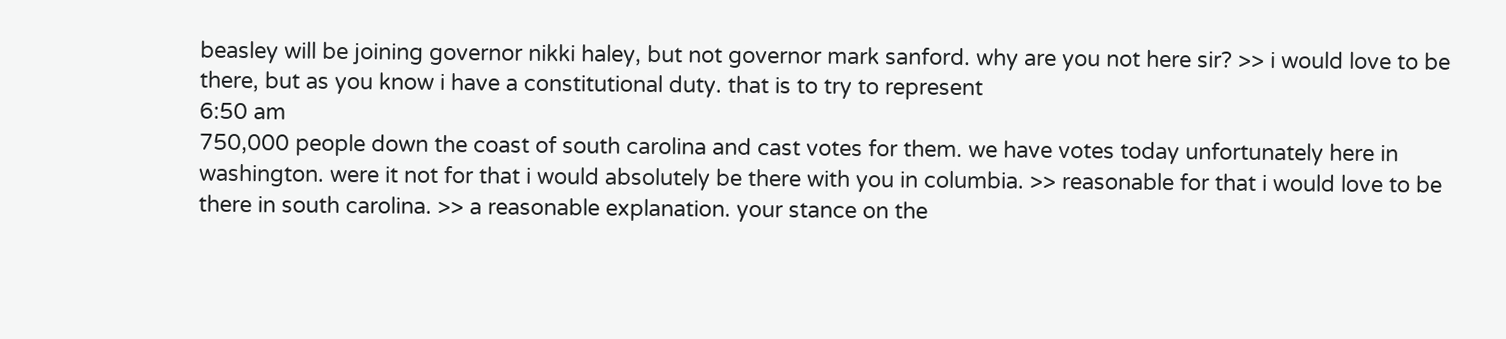beasley will be joining governor nikki haley, but not governor mark sanford. why are you not here sir? >> i would love to be there, but as you know i have a constitutional duty. that is to try to represent
6:50 am
750,000 people down the coast of south carolina and cast votes for them. we have votes today unfortunately here in washington. were it not for that i would absolutely be there with you in columbia. >> reasonable for that i would love to be there in south carolina. >> a reasonable explanation. your stance on the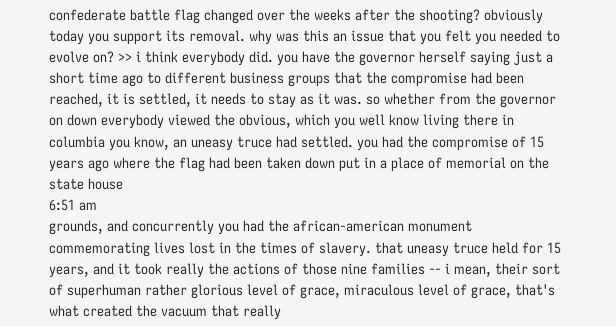confederate battle flag changed over the weeks after the shooting? obviously today you support its removal. why was this an issue that you felt you needed to evolve on? >> i think everybody did. you have the governor herself saying just a short time ago to different business groups that the compromise had been reached, it is settled, it needs to stay as it was. so whether from the governor on down everybody viewed the obvious, which you well know living there in columbia you know, an uneasy truce had settled. you had the compromise of 15 years ago where the flag had been taken down put in a place of memorial on the state house
6:51 am
grounds, and concurrently you had the african-american monument commemorating lives lost in the times of slavery. that uneasy truce held for 15 years, and it took really the actions of those nine families -- i mean, their sort of superhuman rather glorious level of grace, miraculous level of grace, that's what created the vacuum that really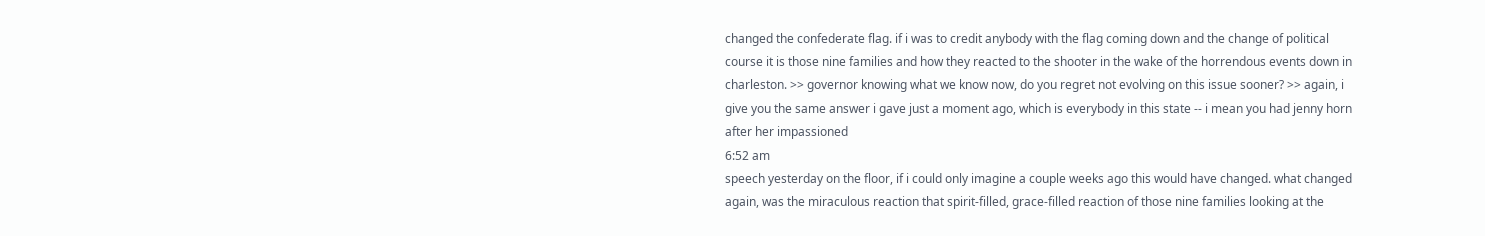changed the confederate flag. if i was to credit anybody with the flag coming down and the change of political course it is those nine families and how they reacted to the shooter in the wake of the horrendous events down in charleston. >> governor knowing what we know now, do you regret not evolving on this issue sooner? >> again, i give you the same answer i gave just a moment ago, which is everybody in this state -- i mean you had jenny horn after her impassioned
6:52 am
speech yesterday on the floor, if i could only imagine a couple weeks ago this would have changed. what changed again, was the miraculous reaction that spirit-filled, grace-filled reaction of those nine families looking at the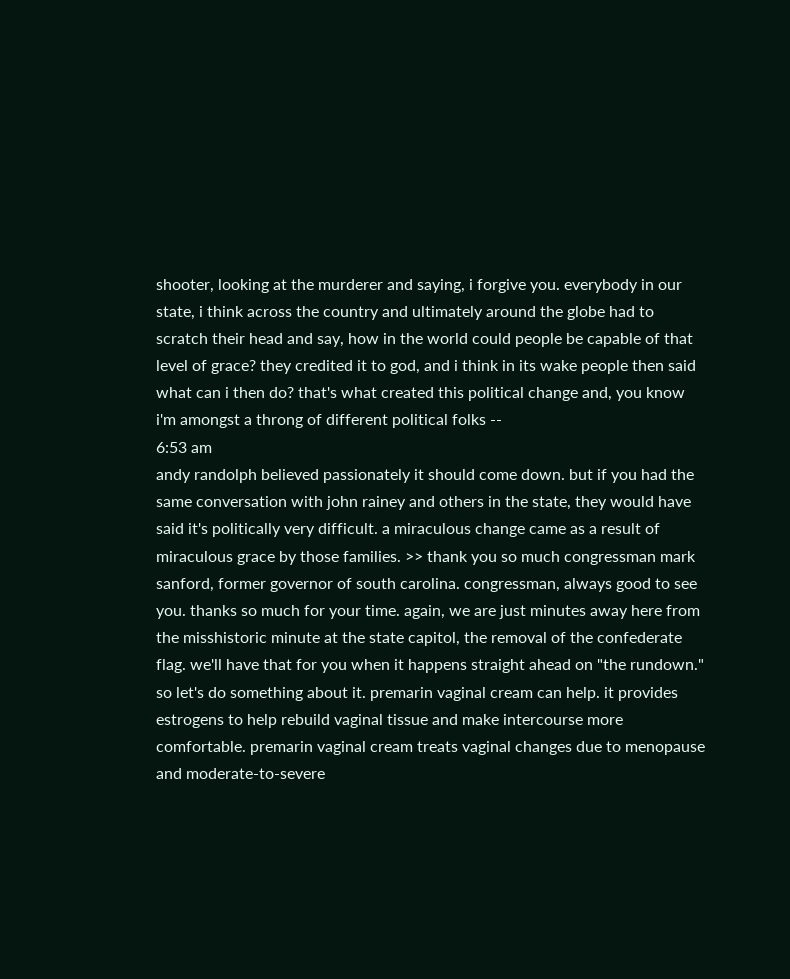shooter, looking at the murderer and saying, i forgive you. everybody in our state, i think across the country and ultimately around the globe had to scratch their head and say, how in the world could people be capable of that level of grace? they credited it to god, and i think in its wake people then said what can i then do? that's what created this political change and, you know i'm amongst a throng of different political folks --
6:53 am
andy randolph believed passionately it should come down. but if you had the same conversation with john rainey and others in the state, they would have said it's politically very difficult. a miraculous change came as a result of miraculous grace by those families. >> thank you so much congressman mark sanford, former governor of south carolina. congressman, always good to see you. thanks so much for your time. again, we are just minutes away here from the misshistoric minute at the state capitol, the removal of the confederate flag. we'll have that for you when it happens straight ahead on "the rundown." so let's do something about it. premarin vaginal cream can help. it provides estrogens to help rebuild vaginal tissue and make intercourse more comfortable. premarin vaginal cream treats vaginal changes due to menopause and moderate-to-severe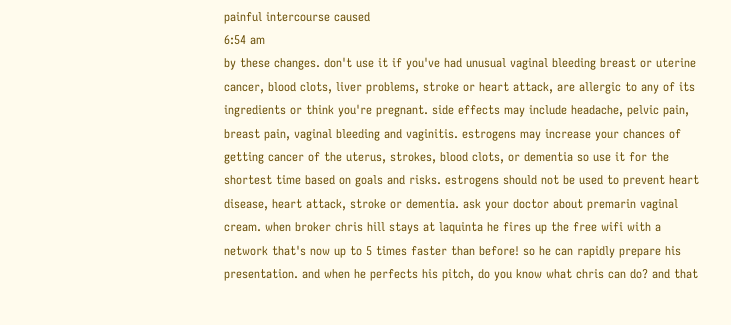painful intercourse caused
6:54 am
by these changes. don't use it if you've had unusual vaginal bleeding breast or uterine cancer, blood clots, liver problems, stroke or heart attack, are allergic to any of its ingredients or think you're pregnant. side effects may include headache, pelvic pain, breast pain, vaginal bleeding and vaginitis. estrogens may increase your chances of getting cancer of the uterus, strokes, blood clots, or dementia so use it for the shortest time based on goals and risks. estrogens should not be used to prevent heart disease, heart attack, stroke or dementia. ask your doctor about premarin vaginal cream. when broker chris hill stays at laquinta he fires up the free wifi with a network that's now up to 5 times faster than before! so he can rapidly prepare his presentation. and when he perfects his pitch, do you know what chris can do? and that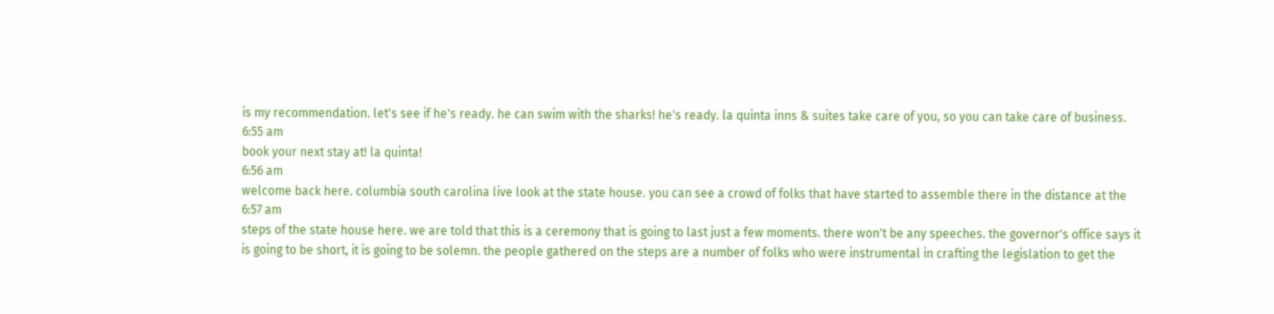is my recommendation. let's see if he's ready. he can swim with the sharks! he's ready. la quinta inns & suites take care of you, so you can take care of business.
6:55 am
book your next stay at! la quinta!
6:56 am
welcome back here. columbia south carolina live look at the state house. you can see a crowd of folks that have started to assemble there in the distance at the
6:57 am
steps of the state house here. we are told that this is a ceremony that is going to last just a few moments. there won't be any speeches. the governor's office says it is going to be short, it is going to be solemn. the people gathered on the steps are a number of folks who were instrumental in crafting the legislation to get the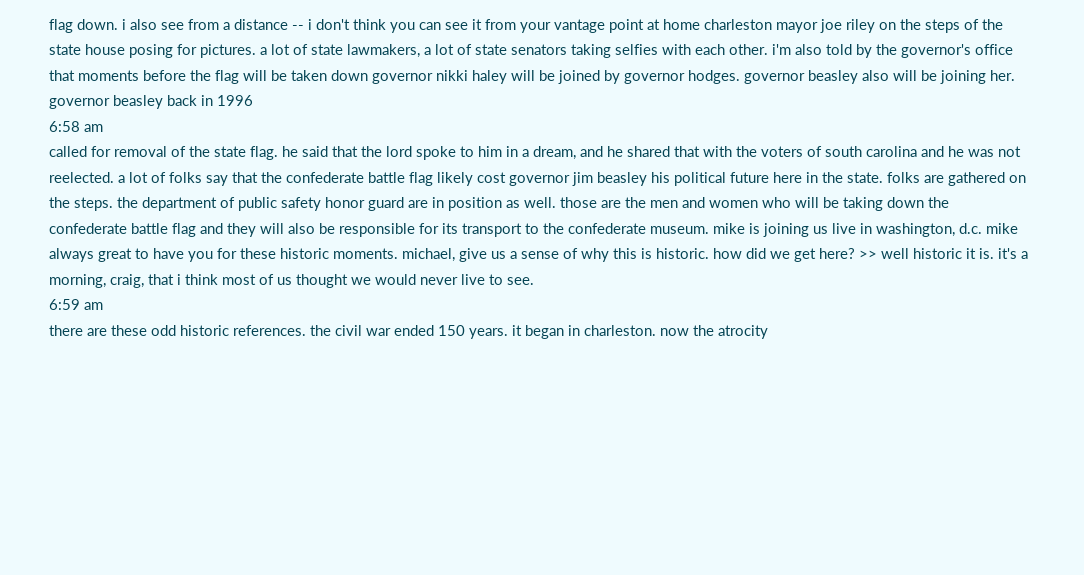flag down. i also see from a distance -- i don't think you can see it from your vantage point at home charleston mayor joe riley on the steps of the state house posing for pictures. a lot of state lawmakers, a lot of state senators taking selfies with each other. i'm also told by the governor's office that moments before the flag will be taken down governor nikki haley will be joined by governor hodges. governor beasley also will be joining her. governor beasley back in 1996
6:58 am
called for removal of the state flag. he said that the lord spoke to him in a dream, and he shared that with the voters of south carolina and he was not reelected. a lot of folks say that the confederate battle flag likely cost governor jim beasley his political future here in the state. folks are gathered on the steps. the department of public safety honor guard are in position as well. those are the men and women who will be taking down the confederate battle flag and they will also be responsible for its transport to the confederate museum. mike is joining us live in washington, d.c. mike always great to have you for these historic moments. michael, give us a sense of why this is historic. how did we get here? >> well historic it is. it's a morning, craig, that i think most of us thought we would never live to see.
6:59 am
there are these odd historic references. the civil war ended 150 years. it began in charleston. now the atrocity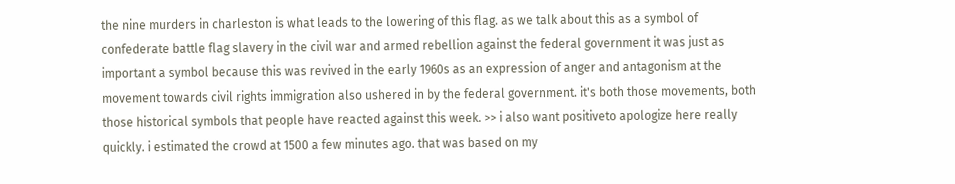the nine murders in charleston is what leads to the lowering of this flag. as we talk about this as a symbol of confederate battle flag slavery in the civil war and armed rebellion against the federal government it was just as important a symbol because this was revived in the early 1960s as an expression of anger and antagonism at the movement towards civil rights immigration also ushered in by the federal government. it's both those movements, both those historical symbols that people have reacted against this week. >> i also want positiveto apologize here really quickly. i estimated the crowd at 1500 a few minutes ago. that was based on my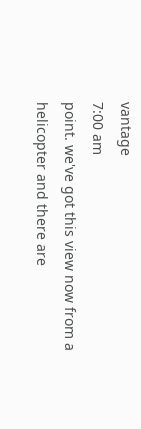vantage
7:00 am
point. we've got this view now from a helicopter and there are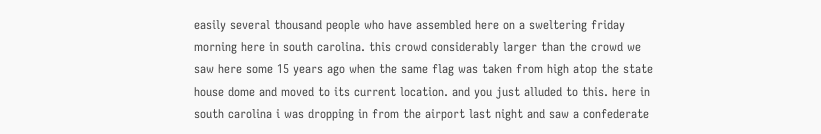easily several thousand people who have assembled here on a sweltering friday morning here in south carolina. this crowd considerably larger than the crowd we saw here some 15 years ago when the same flag was taken from high atop the state house dome and moved to its current location. and you just alluded to this. here in south carolina i was dropping in from the airport last night and saw a confederate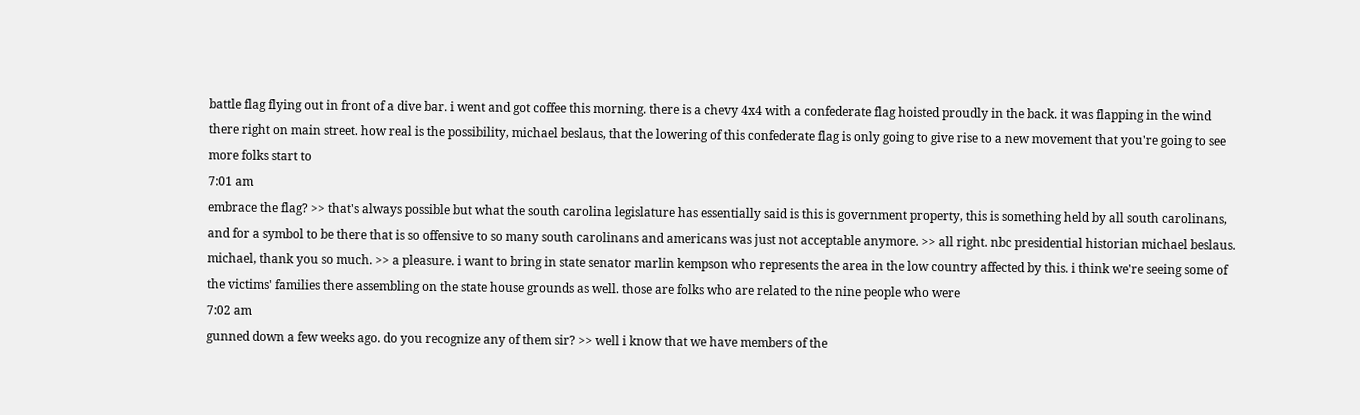battle flag flying out in front of a dive bar. i went and got coffee this morning. there is a chevy 4x4 with a confederate flag hoisted proudly in the back. it was flapping in the wind there right on main street. how real is the possibility, michael beslaus, that the lowering of this confederate flag is only going to give rise to a new movement that you're going to see more folks start to
7:01 am
embrace the flag? >> that's always possible but what the south carolina legislature has essentially said is this is government property, this is something held by all south carolinans, and for a symbol to be there that is so offensive to so many south carolinans and americans was just not acceptable anymore. >> all right. nbc presidential historian michael beslaus. michael, thank you so much. >> a pleasure. i want to bring in state senator marlin kempson who represents the area in the low country affected by this. i think we're seeing some of the victims' families there assembling on the state house grounds as well. those are folks who are related to the nine people who were
7:02 am
gunned down a few weeks ago. do you recognize any of them sir? >> well i know that we have members of the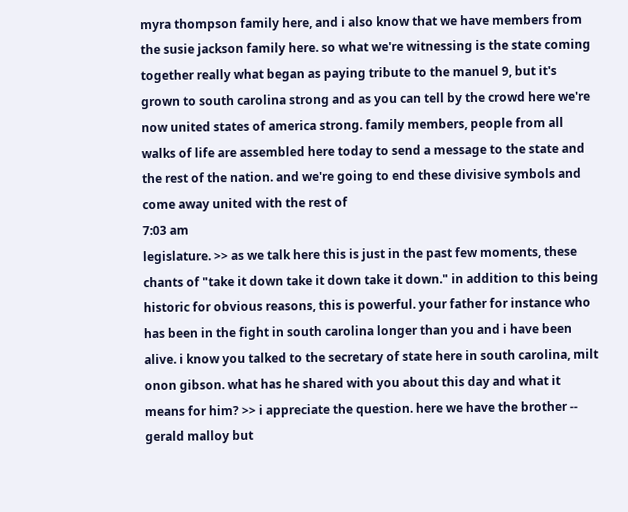myra thompson family here, and i also know that we have members from the susie jackson family here. so what we're witnessing is the state coming together really what began as paying tribute to the manuel 9, but it's grown to south carolina strong and as you can tell by the crowd here we're now united states of america strong. family members, people from all walks of life are assembled here today to send a message to the state and the rest of the nation. and we're going to end these divisive symbols and come away united with the rest of
7:03 am
legislature. >> as we talk here this is just in the past few moments, these chants of "take it down take it down take it down." in addition to this being historic for obvious reasons, this is powerful. your father for instance who has been in the fight in south carolina longer than you and i have been alive. i know you talked to the secretary of state here in south carolina, milt onon gibson. what has he shared with you about this day and what it means for him? >> i appreciate the question. here we have the brother -- gerald malloy but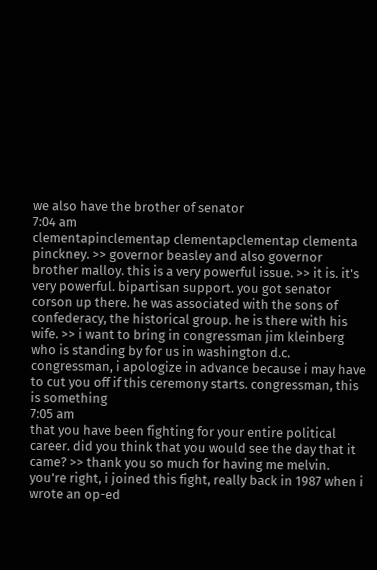we also have the brother of senator
7:04 am
clementapinclementap clementapclementap clementa pinckney. >> governor beasley and also governor brother malloy. this is a very powerful issue. >> it is. it's very powerful. bipartisan support. you got senator corson up there. he was associated with the sons of confederacy, the historical group. he is there with his wife. >> i want to bring in congressman jim kleinberg who is standing by for us in washington d.c. congressman, i apologize in advance because i may have to cut you off if this ceremony starts. congressman, this is something
7:05 am
that you have been fighting for your entire political career. did you think that you would see the day that it came? >> thank you so much for having me melvin. you're right, i joined this fight, really back in 1987 when i wrote an op-ed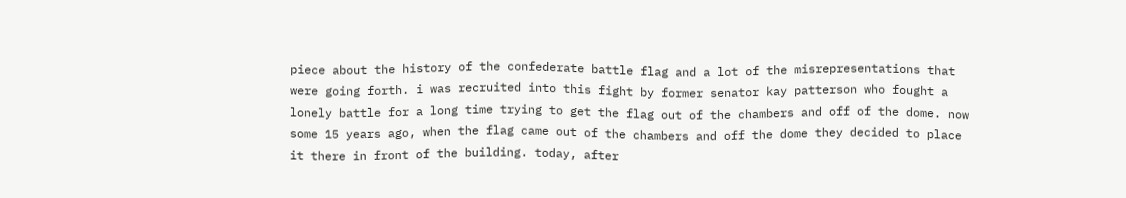piece about the history of the confederate battle flag and a lot of the misrepresentations that were going forth. i was recruited into this fight by former senator kay patterson who fought a lonely battle for a long time trying to get the flag out of the chambers and off of the dome. now some 15 years ago, when the flag came out of the chambers and off the dome they decided to place it there in front of the building. today, after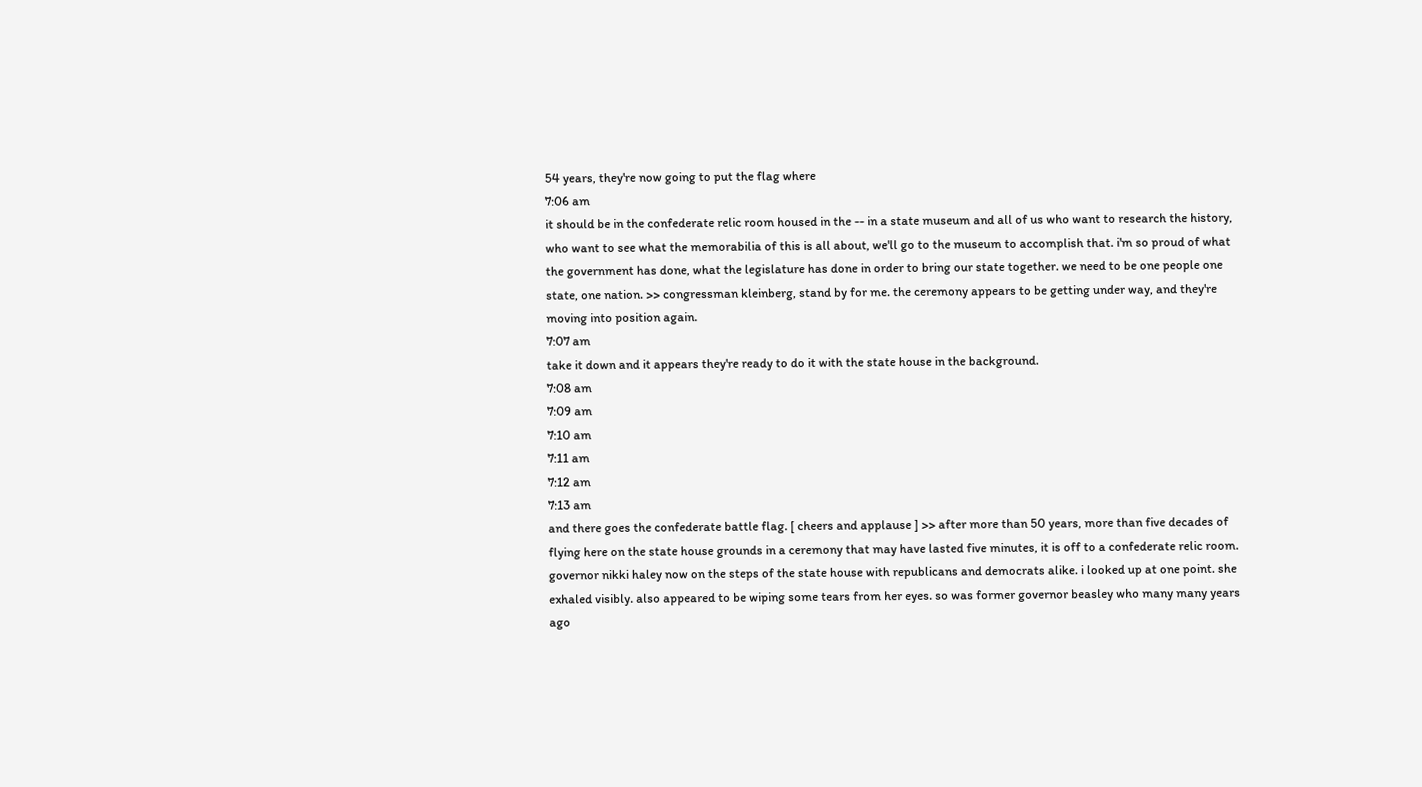54 years, they're now going to put the flag where
7:06 am
it should be in the confederate relic room housed in the -- in a state museum and all of us who want to research the history, who want to see what the memorabilia of this is all about, we'll go to the museum to accomplish that. i'm so proud of what the government has done, what the legislature has done in order to bring our state together. we need to be one people one state, one nation. >> congressman kleinberg, stand by for me. the ceremony appears to be getting under way, and they're moving into position again.
7:07 am
take it down and it appears they're ready to do it with the state house in the background.
7:08 am
7:09 am
7:10 am
7:11 am
7:12 am
7:13 am
and there goes the confederate battle flag. [ cheers and applause ] >> after more than 50 years, more than five decades of flying here on the state house grounds in a ceremony that may have lasted five minutes, it is off to a confederate relic room. governor nikki haley now on the steps of the state house with republicans and democrats alike. i looked up at one point. she exhaled visibly. also appeared to be wiping some tears from her eyes. so was former governor beasley who many many years ago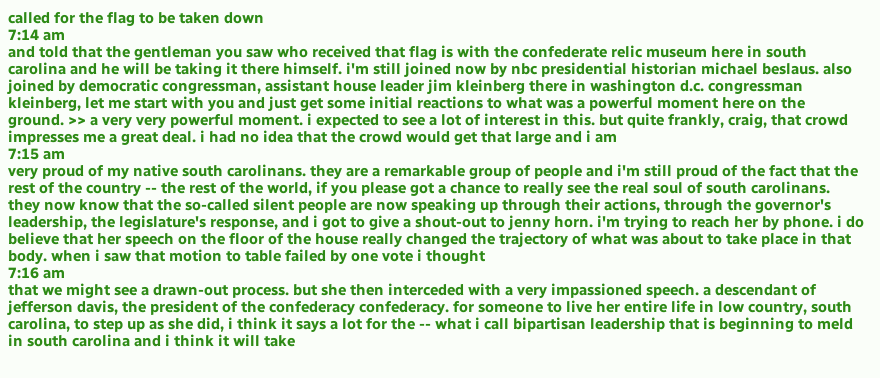called for the flag to be taken down
7:14 am
and told that the gentleman you saw who received that flag is with the confederate relic museum here in south carolina and he will be taking it there himself. i'm still joined now by nbc presidential historian michael beslaus. also joined by democratic congressman, assistant house leader jim kleinberg there in washington d.c. congressman kleinberg, let me start with you and just get some initial reactions to what was a powerful moment here on the ground. >> a very very powerful moment. i expected to see a lot of interest in this. but quite frankly, craig, that crowd impresses me a great deal. i had no idea that the crowd would get that large and i am
7:15 am
very proud of my native south carolinans. they are a remarkable group of people and i'm still proud of the fact that the rest of the country -- the rest of the world, if you please got a chance to really see the real soul of south carolinans. they now know that the so-called silent people are now speaking up through their actions, through the governor's leadership, the legislature's response, and i got to give a shout-out to jenny horn. i'm trying to reach her by phone. i do believe that her speech on the floor of the house really changed the trajectory of what was about to take place in that body. when i saw that motion to table failed by one vote i thought
7:16 am
that we might see a drawn-out process. but she then interceded with a very impassioned speech. a descendant of jefferson davis, the president of the confederacy confederacy. for someone to live her entire life in low country, south carolina, to step up as she did, i think it says a lot for the -- what i call bipartisan leadership that is beginning to meld in south carolina and i think it will take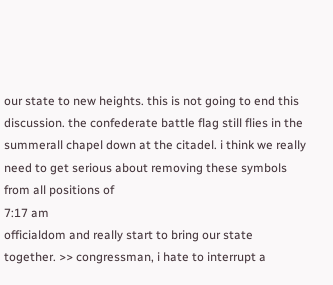our state to new heights. this is not going to end this discussion. the confederate battle flag still flies in the summerall chapel down at the citadel. i think we really need to get serious about removing these symbols from all positions of
7:17 am
officialdom and really start to bring our state together. >> congressman, i hate to interrupt a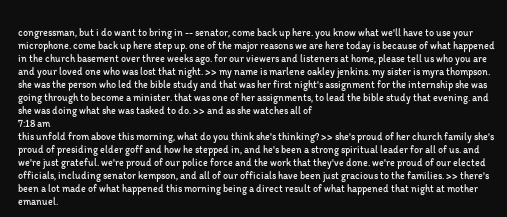congressman, but i do want to bring in -- senator, come back up here. you know what we'll have to use your microphone. come back up here step up. one of the major reasons we are here today is because of what happened in the church basement over three weeks ago. for our viewers and listeners at home, please tell us who you are and your loved one who was lost that night. >> my name is marlene oakley jenkins. my sister is myra thompson. she was the person who led the bible study and that was her first night's assignment for the internship she was going through to become a minister. that was one of her assignments, to lead the bible study that evening. and she was doing what she was tasked to do. >> and as she watches all of
7:18 am
this unfold from above this morning, what do you think she's thinking? >> she's proud of her church family she's proud of presiding elder goff and how he stepped in, and he's been a strong spiritual leader for all of us. and we're just grateful. we're proud of our police force and the work that they've done. we're proud of our elected officials, including senator kempson, and all of our officials have been just gracious to the families. >> there's been a lot made of what happened this morning being a direct result of what happened that night at mother emanuel.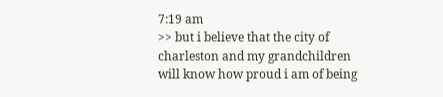7:19 am
>> but i believe that the city of charleston and my grandchildren will know how proud i am of being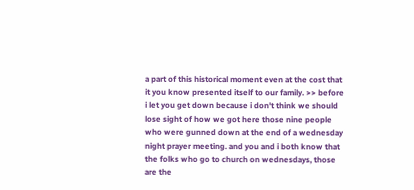a part of this historical moment even at the cost that it you know presented itself to our family. >> before i let you get down because i don't think we should lose sight of how we got here those nine people who were gunned down at the end of a wednesday night prayer meeting. and you and i both know that the folks who go to church on wednesdays, those are the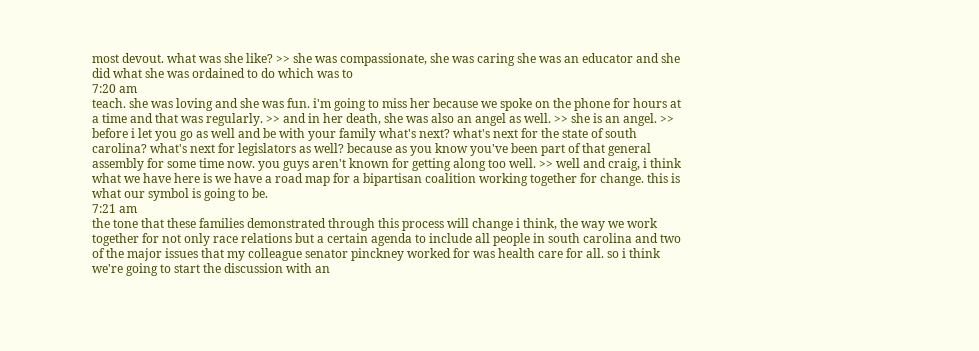most devout. what was she like? >> she was compassionate, she was caring she was an educator and she did what she was ordained to do which was to
7:20 am
teach. she was loving and she was fun. i'm going to miss her because we spoke on the phone for hours at a time and that was regularly. >> and in her death, she was also an angel as well. >> she is an angel. >> before i let you go as well and be with your family what's next? what's next for the state of south carolina? what's next for legislators as well? because as you know you've been part of that general assembly for some time now. you guys aren't known for getting along too well. >> well and craig, i think what we have here is we have a road map for a bipartisan coalition working together for change. this is what our symbol is going to be.
7:21 am
the tone that these families demonstrated through this process will change i think, the way we work together for not only race relations but a certain agenda to include all people in south carolina and two of the major issues that my colleague senator pinckney worked for was health care for all. so i think we're going to start the discussion with an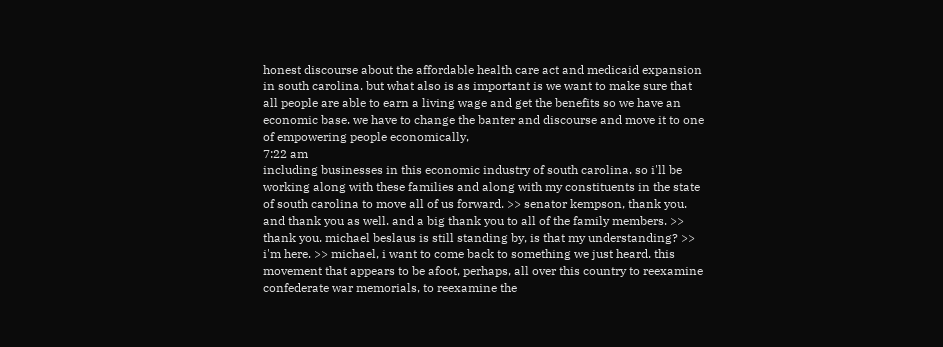honest discourse about the affordable health care act and medicaid expansion in south carolina. but what also is as important is we want to make sure that all people are able to earn a living wage and get the benefits so we have an economic base. we have to change the banter and discourse and move it to one of empowering people economically,
7:22 am
including businesses in this economic industry of south carolina. so i'll be working along with these families and along with my constituents in the state of south carolina to move all of us forward. >> senator kempson, thank you. and thank you as well. and a big thank you to all of the family members. >> thank you. michael beslaus is still standing by, is that my understanding? >> i'm here. >> michael, i want to come back to something we just heard. this movement that appears to be afoot, perhaps, all over this country to reexamine confederate war memorials, to reexamine the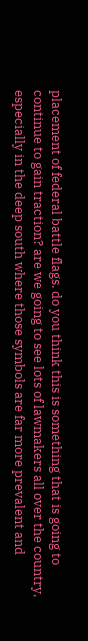placement of federal battle flags. do you think this is something that is going to continue to gain traction? are we going to see lots of lawmakers all over the country, especially in the deep south where those symbols are far more prevalent and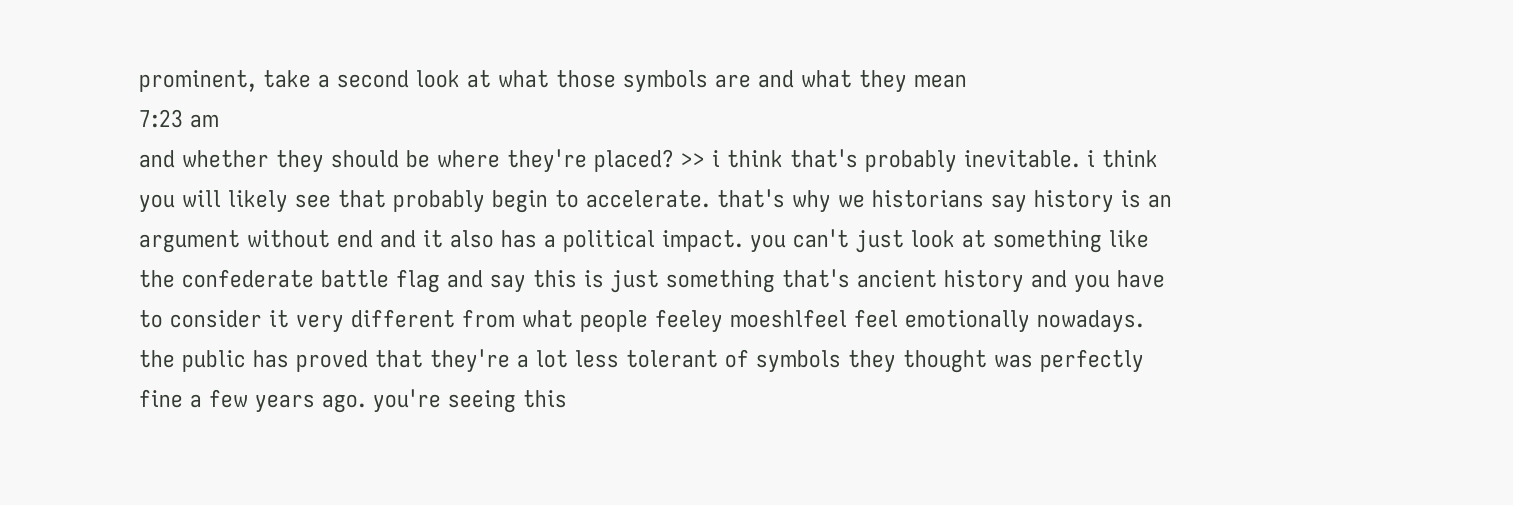prominent, take a second look at what those symbols are and what they mean
7:23 am
and whether they should be where they're placed? >> i think that's probably inevitable. i think you will likely see that probably begin to accelerate. that's why we historians say history is an argument without end and it also has a political impact. you can't just look at something like the confederate battle flag and say this is just something that's ancient history and you have to consider it very different from what people feeley moeshlfeel feel emotionally nowadays. the public has proved that they're a lot less tolerant of symbols they thought was perfectly fine a few years ago. you're seeing this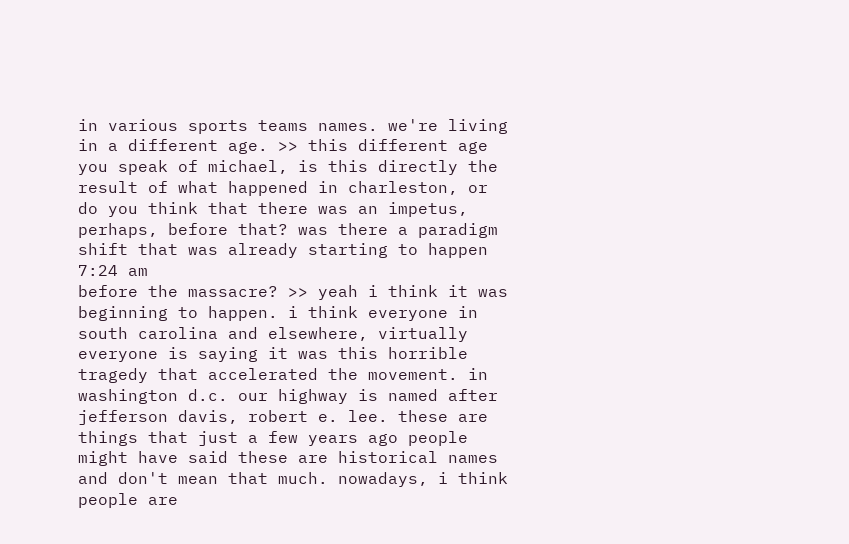in various sports teams names. we're living in a different age. >> this different age you speak of michael, is this directly the result of what happened in charleston, or do you think that there was an impetus, perhaps, before that? was there a paradigm shift that was already starting to happen
7:24 am
before the massacre? >> yeah i think it was beginning to happen. i think everyone in south carolina and elsewhere, virtually everyone is saying it was this horrible tragedy that accelerated the movement. in washington d.c. our highway is named after jefferson davis, robert e. lee. these are things that just a few years ago people might have said these are historical names and don't mean that much. nowadays, i think people are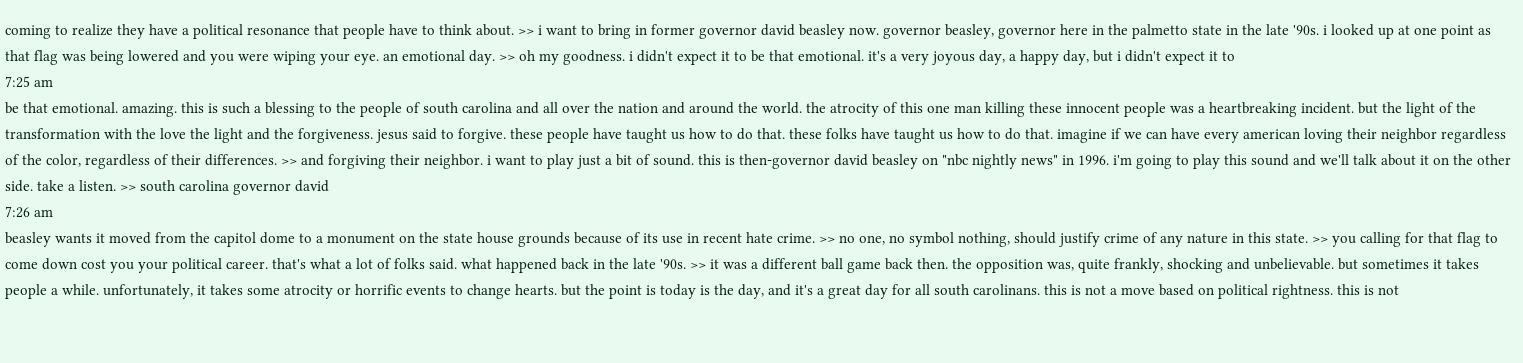coming to realize they have a political resonance that people have to think about. >> i want to bring in former governor david beasley now. governor beasley, governor here in the palmetto state in the late '90s. i looked up at one point as that flag was being lowered and you were wiping your eye. an emotional day. >> oh my goodness. i didn't expect it to be that emotional. it's a very joyous day, a happy day, but i didn't expect it to
7:25 am
be that emotional. amazing. this is such a blessing to the people of south carolina and all over the nation and around the world. the atrocity of this one man killing these innocent people was a heartbreaking incident. but the light of the transformation with the love the light and the forgiveness. jesus said to forgive. these people have taught us how to do that. these folks have taught us how to do that. imagine if we can have every american loving their neighbor regardless of the color, regardless of their differences. >> and forgiving their neighbor. i want to play just a bit of sound. this is then-governor david beasley on "nbc nightly news" in 1996. i'm going to play this sound and we'll talk about it on the other side. take a listen. >> south carolina governor david
7:26 am
beasley wants it moved from the capitol dome to a monument on the state house grounds because of its use in recent hate crime. >> no one, no symbol nothing, should justify crime of any nature in this state. >> you calling for that flag to come down cost you your political career. that's what a lot of folks said. what happened back in the late '90s. >> it was a different ball game back then. the opposition was, quite frankly, shocking and unbelievable. but sometimes it takes people a while. unfortunately, it takes some atrocity or horrific events to change hearts. but the point is today is the day, and it's a great day for all south carolinans. this is not a move based on political rightness. this is not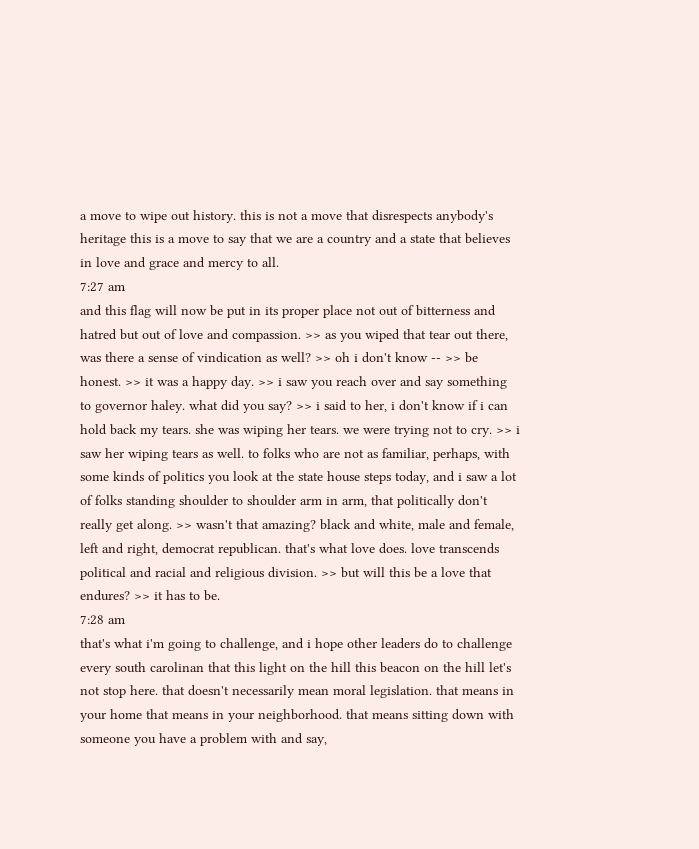a move to wipe out history. this is not a move that disrespects anybody's heritage this is a move to say that we are a country and a state that believes in love and grace and mercy to all.
7:27 am
and this flag will now be put in its proper place not out of bitterness and hatred but out of love and compassion. >> as you wiped that tear out there, was there a sense of vindication as well? >> oh i don't know -- >> be honest. >> it was a happy day. >> i saw you reach over and say something to governor haley. what did you say? >> i said to her, i don't know if i can hold back my tears. she was wiping her tears. we were trying not to cry. >> i saw her wiping tears as well. to folks who are not as familiar, perhaps, with some kinds of politics you look at the state house steps today, and i saw a lot of folks standing shoulder to shoulder arm in arm, that politically don't really get along. >> wasn't that amazing? black and white, male and female, left and right, democrat republican. that's what love does. love transcends political and racial and religious division. >> but will this be a love that endures? >> it has to be.
7:28 am
that's what i'm going to challenge, and i hope other leaders do to challenge every south carolinan that this light on the hill this beacon on the hill let's not stop here. that doesn't necessarily mean moral legislation. that means in your home that means in your neighborhood. that means sitting down with someone you have a problem with and say,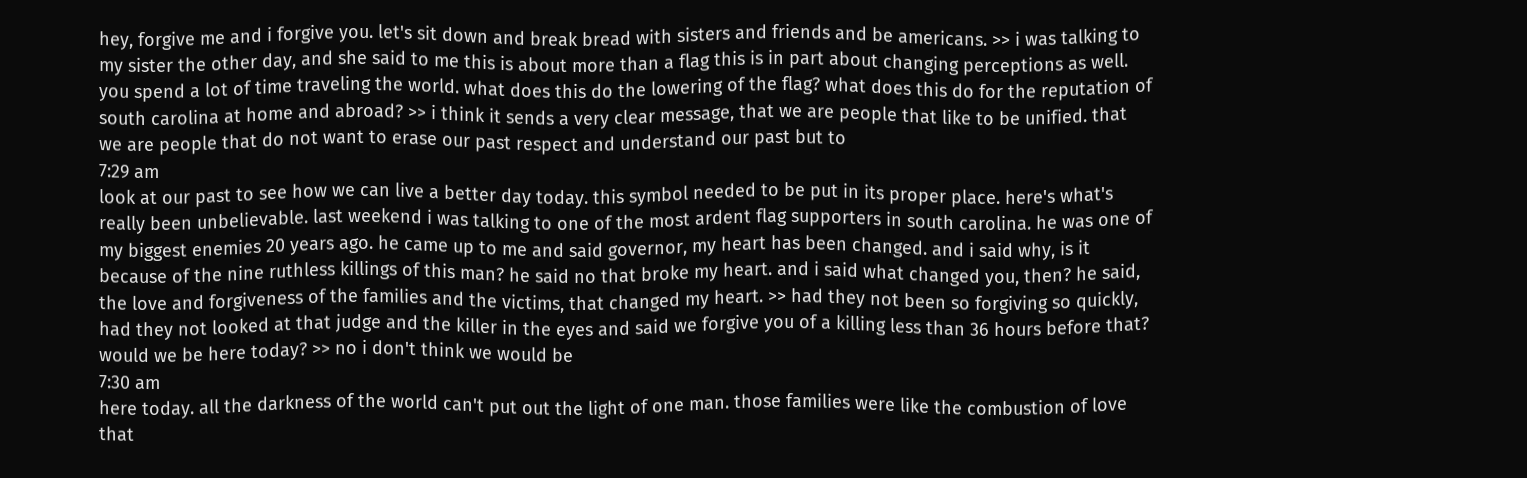hey, forgive me and i forgive you. let's sit down and break bread with sisters and friends and be americans. >> i was talking to my sister the other day, and she said to me this is about more than a flag this is in part about changing perceptions as well. you spend a lot of time traveling the world. what does this do the lowering of the flag? what does this do for the reputation of south carolina at home and abroad? >> i think it sends a very clear message, that we are people that like to be unified. that we are people that do not want to erase our past respect and understand our past but to
7:29 am
look at our past to see how we can live a better day today. this symbol needed to be put in its proper place. here's what's really been unbelievable. last weekend i was talking to one of the most ardent flag supporters in south carolina. he was one of my biggest enemies 20 years ago. he came up to me and said governor, my heart has been changed. and i said why, is it because of the nine ruthless killings of this man? he said no that broke my heart. and i said what changed you, then? he said, the love and forgiveness of the families and the victims, that changed my heart. >> had they not been so forgiving so quickly, had they not looked at that judge and the killer in the eyes and said we forgive you of a killing less than 36 hours before that? would we be here today? >> no i don't think we would be
7:30 am
here today. all the darkness of the world can't put out the light of one man. those families were like the combustion of love that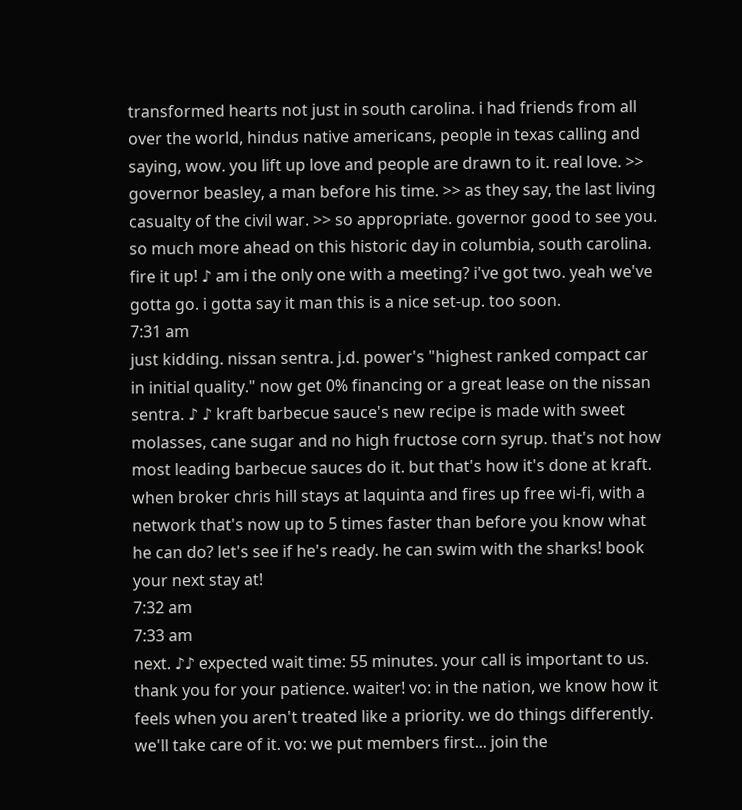transformed hearts not just in south carolina. i had friends from all over the world, hindus native americans, people in texas calling and saying, wow. you lift up love and people are drawn to it. real love. >> governor beasley, a man before his time. >> as they say, the last living casualty of the civil war. >> so appropriate. governor good to see you. so much more ahead on this historic day in columbia, south carolina. fire it up! ♪ am i the only one with a meeting? i've got two. yeah we've gotta go. i gotta say it man this is a nice set-up. too soon.
7:31 am
just kidding. nissan sentra. j.d. power's "highest ranked compact car in initial quality." now get 0% financing or a great lease on the nissan sentra. ♪ ♪ kraft barbecue sauce's new recipe is made with sweet molasses, cane sugar and no high fructose corn syrup. that's not how most leading barbecue sauces do it. but that's how it's done at kraft. when broker chris hill stays at laquinta and fires up free wi-fi, with a network that's now up to 5 times faster than before you know what he can do? let's see if he's ready. he can swim with the sharks! book your next stay at!
7:32 am
7:33 am
next. ♪♪ expected wait time: 55 minutes. your call is important to us. thank you for your patience. waiter! vo: in the nation, we know how it feels when you aren't treated like a priority. we do things differently. we'll take care of it. vo: we put members first... join the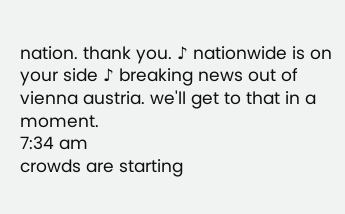nation. thank you. ♪ nationwide is on your side ♪ breaking news out of vienna austria. we'll get to that in a moment.
7:34 am
crowds are starting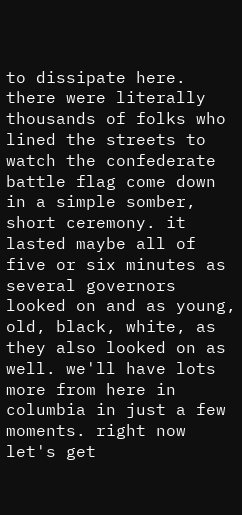to dissipate here. there were literally thousands of folks who lined the streets to watch the confederate battle flag come down in a simple somber, short ceremony. it lasted maybe all of five or six minutes as several governors looked on and as young, old, black, white, as they also looked on as well. we'll have lots more from here in columbia in just a few moments. right now let's get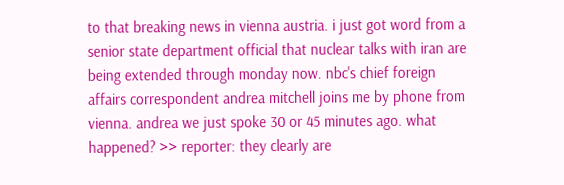to that breaking news in vienna austria. i just got word from a senior state department official that nuclear talks with iran are being extended through monday now. nbc's chief foreign affairs correspondent andrea mitchell joins me by phone from vienna. andrea we just spoke 30 or 45 minutes ago. what happened? >> reporter: they clearly are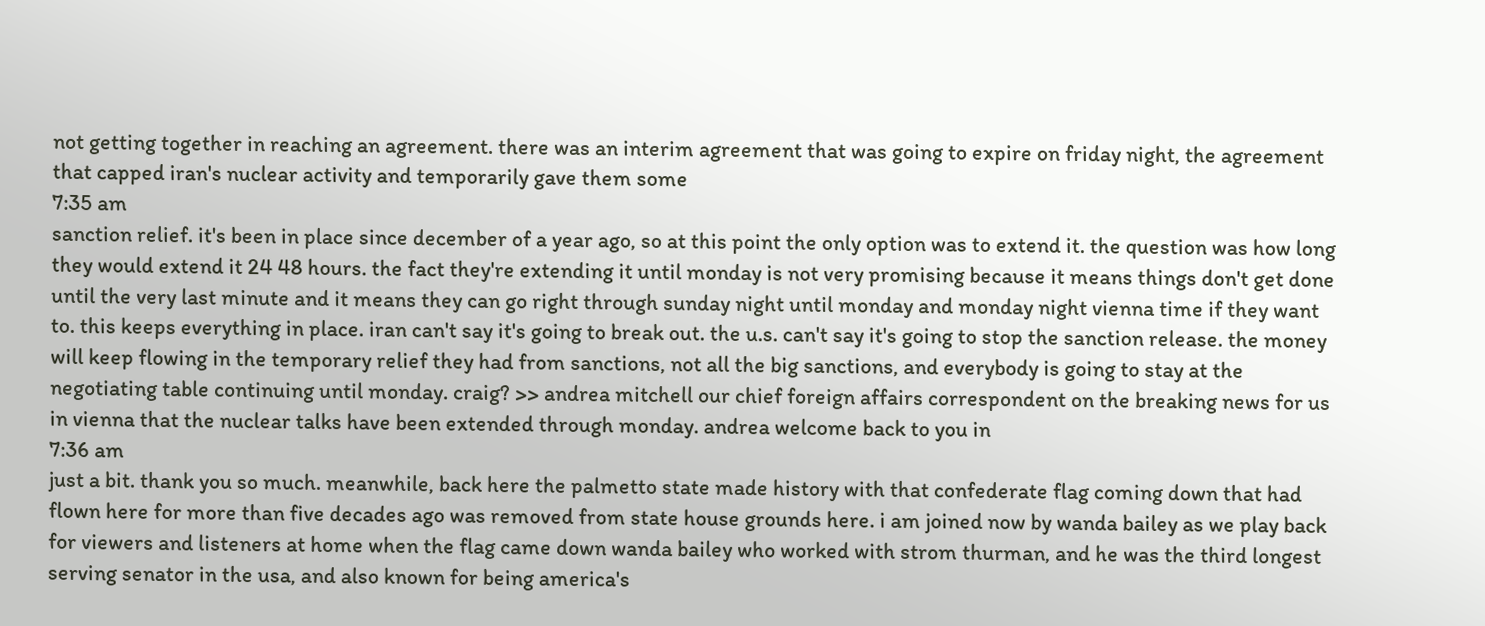not getting together in reaching an agreement. there was an interim agreement that was going to expire on friday night, the agreement that capped iran's nuclear activity and temporarily gave them some
7:35 am
sanction relief. it's been in place since december of a year ago, so at this point the only option was to extend it. the question was how long they would extend it 24 48 hours. the fact they're extending it until monday is not very promising because it means things don't get done until the very last minute and it means they can go right through sunday night until monday and monday night vienna time if they want to. this keeps everything in place. iran can't say it's going to break out. the u.s. can't say it's going to stop the sanction release. the money will keep flowing in the temporary relief they had from sanctions, not all the big sanctions, and everybody is going to stay at the negotiating table continuing until monday. craig? >> andrea mitchell our chief foreign affairs correspondent on the breaking news for us in vienna that the nuclear talks have been extended through monday. andrea welcome back to you in
7:36 am
just a bit. thank you so much. meanwhile, back here the palmetto state made history with that confederate flag coming down that had flown here for more than five decades ago was removed from state house grounds here. i am joined now by wanda bailey as we play back for viewers and listeners at home when the flag came down wanda bailey who worked with strom thurman, and he was the third longest serving senator in the usa, and also known for being america's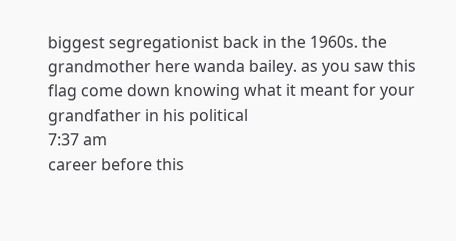biggest segregationist back in the 1960s. the grandmother here wanda bailey. as you saw this flag come down knowing what it meant for your grandfather in his political
7:37 am
career before this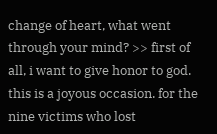change of heart, what went through your mind? >> first of all, i want to give honor to god. this is a joyous occasion. for the nine victims who lost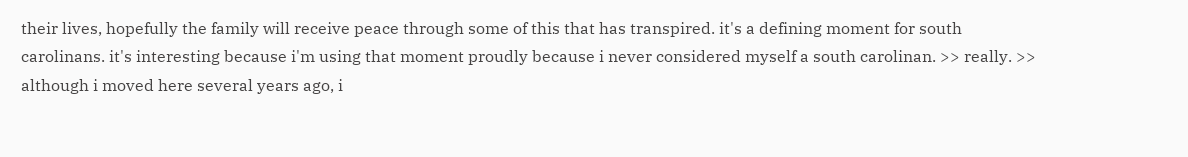their lives, hopefully the family will receive peace through some of this that has transpired. it's a defining moment for south carolinans. it's interesting because i'm using that moment proudly because i never considered myself a south carolinan. >> really. >> although i moved here several years ago, i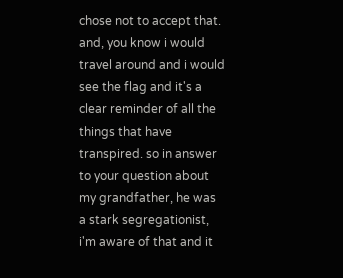chose not to accept that. and, you know i would travel around and i would see the flag and it's a clear reminder of all the things that have transpired. so in answer to your question about my grandfather, he was a stark segregationist, i'm aware of that and it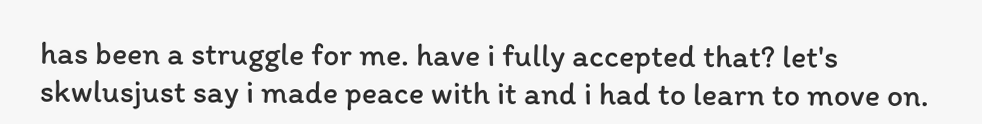has been a struggle for me. have i fully accepted that? let's skwlusjust say i made peace with it and i had to learn to move on.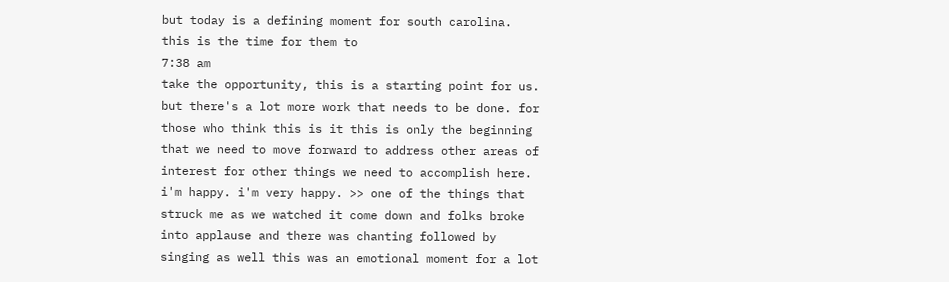but today is a defining moment for south carolina. this is the time for them to
7:38 am
take the opportunity, this is a starting point for us. but there's a lot more work that needs to be done. for those who think this is it this is only the beginning that we need to move forward to address other areas of interest for other things we need to accomplish here. i'm happy. i'm very happy. >> one of the things that struck me as we watched it come down and folks broke into applause and there was chanting followed by singing as well this was an emotional moment for a lot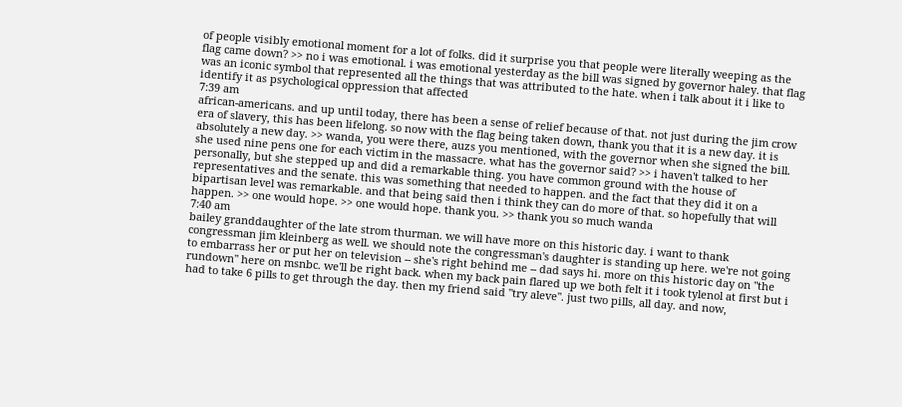of people visibly emotional moment for a lot of folks. did it surprise you that people were literally weeping as the flag came down? >> no i was emotional. i was emotional yesterday as the bill was signed by governor haley. that flag was an iconic symbol that represented all the things that was attributed to the hate. when i talk about it i like to identify it as psychological oppression that affected
7:39 am
african-americans. and up until today, there has been a sense of relief because of that. not just during the jim crow era of slavery, this has been lifelong. so now with the flag being taken down, thank you that it is a new day. it is absolutely a new day. >> wanda, you were there, auzs you mentioned, with the governor when she signed the bill. she used nine pens one for each victim in the massacre. what has the governor said? >> i haven't talked to her personally, but she stepped up and did a remarkable thing. you have common ground with the house of representatives and the senate. this was something that needed to happen. and the fact that they did it on a bipartisan level was remarkable. and that being said then i think they can do more of that. so hopefully that will happen. >> one would hope. >> one would hope. thank you. >> thank you so much wanda
7:40 am
bailey granddaughter of the late strom thurman. we will have more on this historic day. i want to thank congressman jim kleinberg as well. we should note the congressman's daughter is standing up here. we're not going to embarrass her or put her on television -- she's right behind me -- dad says hi. more on this historic day on "the rundown" here on msnbc. we'll be right back. when my back pain flared up we both felt it i took tylenol at first but i had to take 6 pills to get through the day. then my friend said "try aleve". just two pills, all day. and now,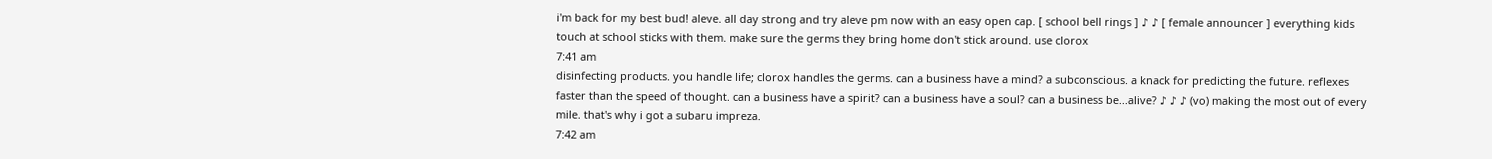i'm back for my best bud! aleve. all day strong and try aleve pm now with an easy open cap. [ school bell rings ] ♪ ♪ [ female announcer ] everything kids touch at school sticks with them. make sure the germs they bring home don't stick around. use clorox
7:41 am
disinfecting products. you handle life; clorox handles the germs. can a business have a mind? a subconscious. a knack for predicting the future. reflexes faster than the speed of thought. can a business have a spirit? can a business have a soul? can a business be...alive? ♪ ♪ ♪ (vo) making the most out of every mile. that's why i got a subaru impreza.
7:42 am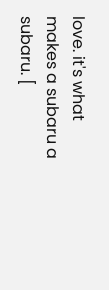love. it's what makes a subaru a subaru. [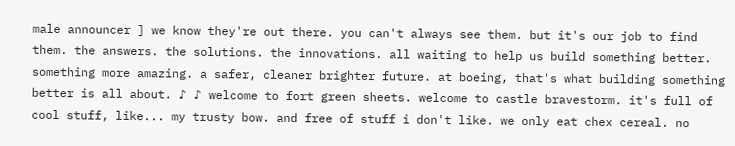male announcer ] we know they're out there. you can't always see them. but it's our job to find them. the answers. the solutions. the innovations. all waiting to help us build something better. something more amazing. a safer, cleaner brighter future. at boeing, that's what building something better is all about. ♪ ♪ welcome to fort green sheets. welcome to castle bravestorm. it's full of cool stuff, like... my trusty bow. and free of stuff i don't like. we only eat chex cereal. no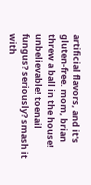artificial flavors, and it's gluten-free. mom, brian threw a ball in the house! unbelievable! toenail fungus? seriously? smash it with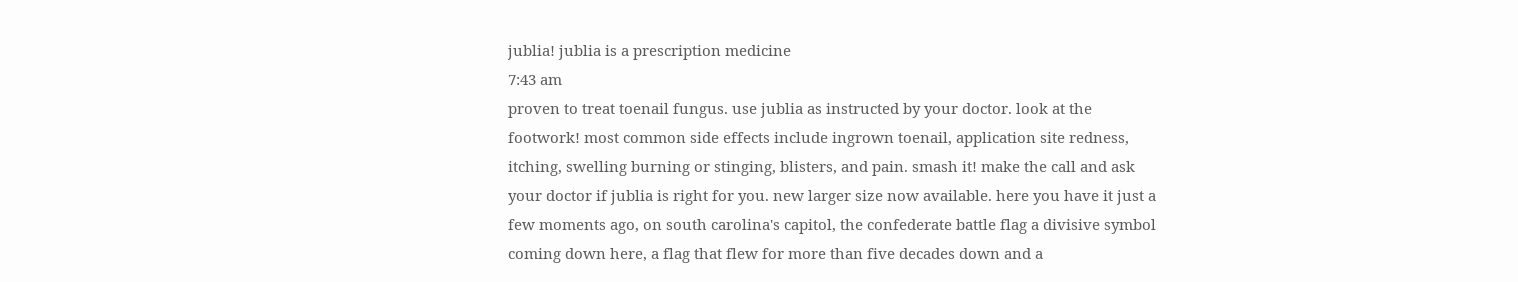jublia! jublia is a prescription medicine
7:43 am
proven to treat toenail fungus. use jublia as instructed by your doctor. look at the footwork! most common side effects include ingrown toenail, application site redness, itching, swelling burning or stinging, blisters, and pain. smash it! make the call and ask your doctor if jublia is right for you. new larger size now available. here you have it just a few moments ago, on south carolina's capitol, the confederate battle flag a divisive symbol coming down here, a flag that flew for more than five decades down and a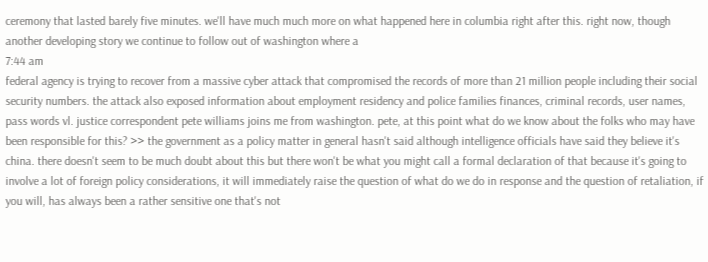ceremony that lasted barely five minutes. we'll have much much more on what happened here in columbia right after this. right now, though another developing story we continue to follow out of washington where a
7:44 am
federal agency is trying to recover from a massive cyber attack that compromised the records of more than 21 million people including their social security numbers. the attack also exposed information about employment residency and police families finances, criminal records, user names, pass words vl. justice correspondent pete williams joins me from washington. pete, at this point what do we know about the folks who may have been responsible for this? >> the government as a policy matter in general hasn't said although intelligence officials have said they believe it's china. there doesn't seem to be much doubt about this but there won't be what you might call a formal declaration of that because it's going to involve a lot of foreign policy considerations, it will immediately raise the question of what do we do in response and the question of retaliation, if you will, has always been a rather sensitive one that's not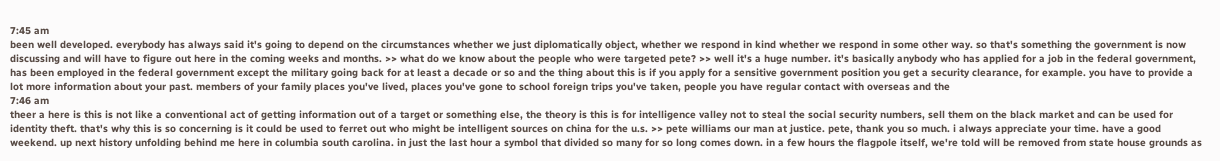7:45 am
been well developed. everybody has always said it's going to depend on the circumstances whether we just diplomatically object, whether we respond in kind whether we respond in some other way. so that's something the government is now discussing and will have to figure out here in the coming weeks and months. >> what do we know about the people who were targeted pete? >> well it's a huge number. it's basically anybody who has applied for a job in the federal government, has been employed in the federal government except the military going back for at least a decade or so and the thing about this is if you apply for a sensitive government position you get a security clearance, for example. you have to provide a lot more information about your past. members of your family places you've lived, places you've gone to school foreign trips you've taken, people you have regular contact with overseas and the
7:46 am
theer a here is this is not like a conventional act of getting information out of a target or something else, the theory is this is for intelligence valley not to steal the social security numbers, sell them on the black market and can be used for identity theft. that's why this is so concerning is it could be used to ferret out who might be intelligent sources on china for the u.s. >> pete williams our man at justice. pete, thank you so much. i always appreciate your time. have a good weekend. up next history unfolding behind me here in columbia south carolina. in just the last hour a symbol that divided so many for so long comes down. in a few hours the flagpole itself, we're told will be removed from state house grounds as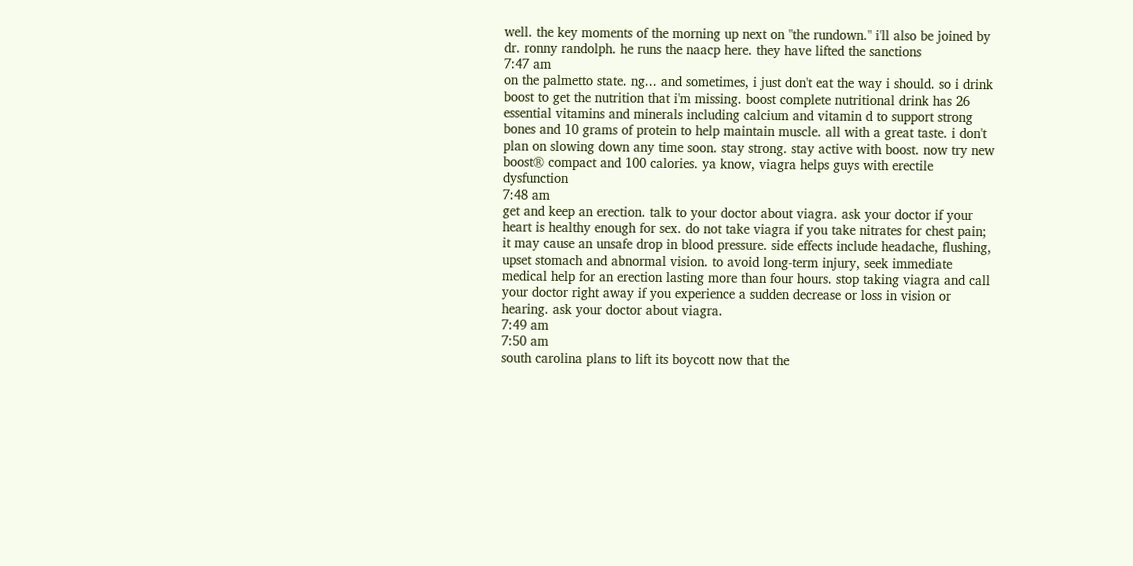well. the key moments of the morning up next on "the rundown." i'll also be joined by dr. ronny randolph. he runs the naacp here. they have lifted the sanctions
7:47 am
on the palmetto state. ng... and sometimes, i just don't eat the way i should. so i drink boost to get the nutrition that i'm missing. boost complete nutritional drink has 26 essential vitamins and minerals including calcium and vitamin d to support strong bones and 10 grams of protein to help maintain muscle. all with a great taste. i don't plan on slowing down any time soon. stay strong. stay active with boost. now try new boost® compact and 100 calories. ya know, viagra helps guys with erectile dysfunction
7:48 am
get and keep an erection. talk to your doctor about viagra. ask your doctor if your heart is healthy enough for sex. do not take viagra if you take nitrates for chest pain; it may cause an unsafe drop in blood pressure. side effects include headache, flushing, upset stomach and abnormal vision. to avoid long-term injury, seek immediate medical help for an erection lasting more than four hours. stop taking viagra and call your doctor right away if you experience a sudden decrease or loss in vision or hearing. ask your doctor about viagra.
7:49 am
7:50 am
south carolina plans to lift its boycott now that the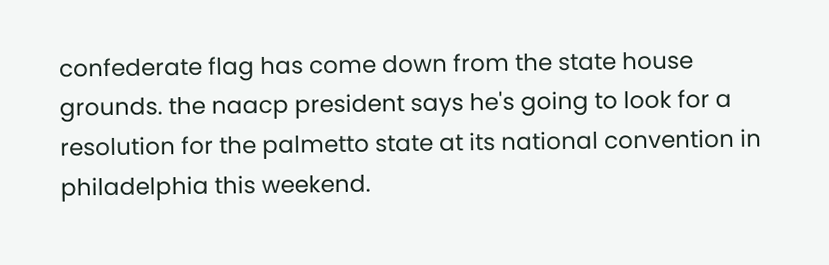confederate flag has come down from the state house grounds. the naacp president says he's going to look for a resolution for the palmetto state at its national convention in philadelphia this weekend.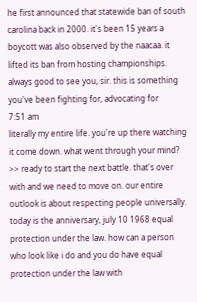he first announced that statewide ban of south carolina back in 2000. it's been 15 years a boycott was also observed by the naacaa. it lifted its ban from hosting championships. always good to see you, sir. this is something you've been fighting for, advocating for
7:51 am
literally my entire life. you're up there watching it come down. what went through your mind? >> ready to start the next battle. that's over with and we need to move on. our entire outlook is about respecting people universally. today is the anniversary, july 10 1968 equal protection under the law. how can a person who look like i do and you do have equal protection under the law with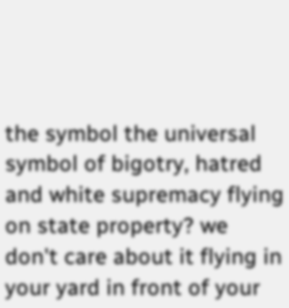the symbol the universal symbol of bigotry, hatred and white supremacy flying on state property? we don't care about it flying in your yard in front of your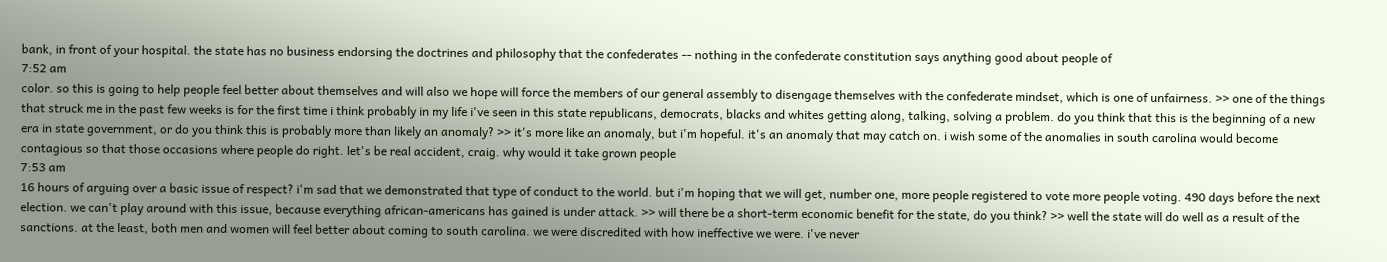bank, in front of your hospital. the state has no business endorsing the doctrines and philosophy that the confederates -- nothing in the confederate constitution says anything good about people of
7:52 am
color. so this is going to help people feel better about themselves and will also we hope will force the members of our general assembly to disengage themselves with the confederate mindset, which is one of unfairness. >> one of the things that struck me in the past few weeks is for the first time i think probably in my life i've seen in this state republicans, democrats, blacks and whites getting along, talking, solving a problem. do you think that this is the beginning of a new era in state government, or do you think this is probably more than likely an anomaly? >> it's more like an anomaly, but i'm hopeful. it's an anomaly that may catch on. i wish some of the anomalies in south carolina would become contagious so that those occasions where people do right. let's be real accident, craig. why would it take grown people
7:53 am
16 hours of arguing over a basic issue of respect? i'm sad that we demonstrated that type of conduct to the world. but i'm hoping that we will get, number one, more people registered to vote more people voting. 490 days before the next election. we can't play around with this issue, because everything african-americans has gained is under attack. >> will there be a short-term economic benefit for the state, do you think? >> well the state will do well as a result of the sanctions. at the least, both men and women will feel better about coming to south carolina. we were discredited with how ineffective we were. i've never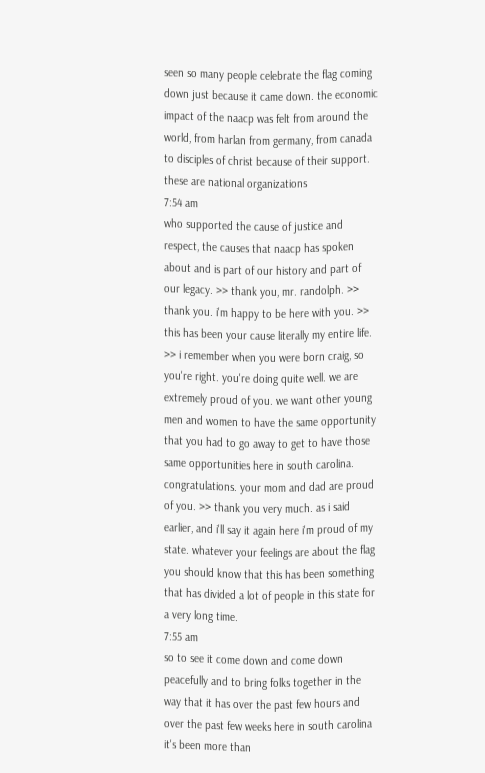seen so many people celebrate the flag coming down just because it came down. the economic impact of the naacp was felt from around the world, from harlan from germany, from canada to disciples of christ because of their support. these are national organizations
7:54 am
who supported the cause of justice and respect, the causes that naacp has spoken about and is part of our history and part of our legacy. >> thank you, mr. randolph. >> thank you. i'm happy to be here with you. >> this has been your cause literally my entire life. >> i remember when you were born craig, so you're right. you're doing quite well. we are extremely proud of you. we want other young men and women to have the same opportunity that you had to go away to get to have those same opportunities here in south carolina. congratulations. your mom and dad are proud of you. >> thank you very much. as i said earlier, and i'll say it again here i'm proud of my state. whatever your feelings are about the flag you should know that this has been something that has divided a lot of people in this state for a very long time.
7:55 am
so to see it come down and come down peacefully and to bring folks together in the way that it has over the past few hours and over the past few weeks here in south carolina it's been more than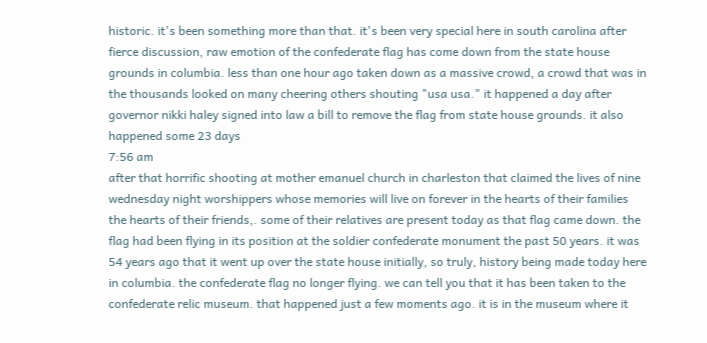historic. it's been something more than that. it's been very special here in south carolina after fierce discussion, raw emotion of the confederate flag has come down from the state house grounds in columbia. less than one hour ago taken down as a massive crowd, a crowd that was in the thousands looked on many cheering others shouting "usa usa." it happened a day after governor nikki haley signed into law a bill to remove the flag from state house grounds. it also happened some 23 days
7:56 am
after that horrific shooting at mother emanuel church in charleston that claimed the lives of nine wednesday night worshippers whose memories will live on forever in the hearts of their families the hearts of their friends,. some of their relatives are present today as that flag came down. the flag had been flying in its position at the soldier confederate monument the past 50 years. it was 54 years ago that it went up over the state house initially, so truly, history being made today here in columbia. the confederate flag no longer flying. we can tell you that it has been taken to the confederate relic museum. that happened just a few moments ago. it is in the museum where it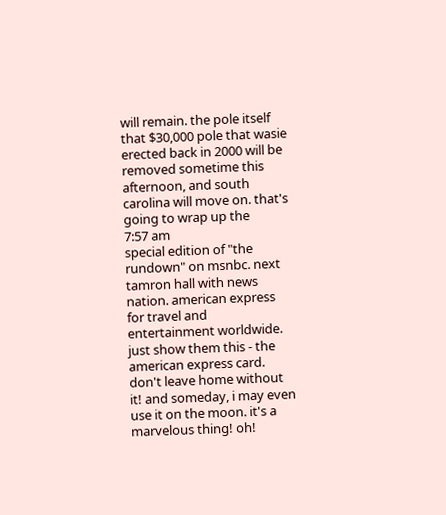will remain. the pole itself that $30,000 pole that wasie erected back in 2000 will be removed sometime this afternoon, and south carolina will move on. that's going to wrap up the
7:57 am
special edition of "the rundown" on msnbc. next tamron hall with news nation. american express for travel and entertainment worldwide. just show them this - the american express card. don't leave home without it! and someday, i may even use it on the moon. it's a marvelous thing! oh!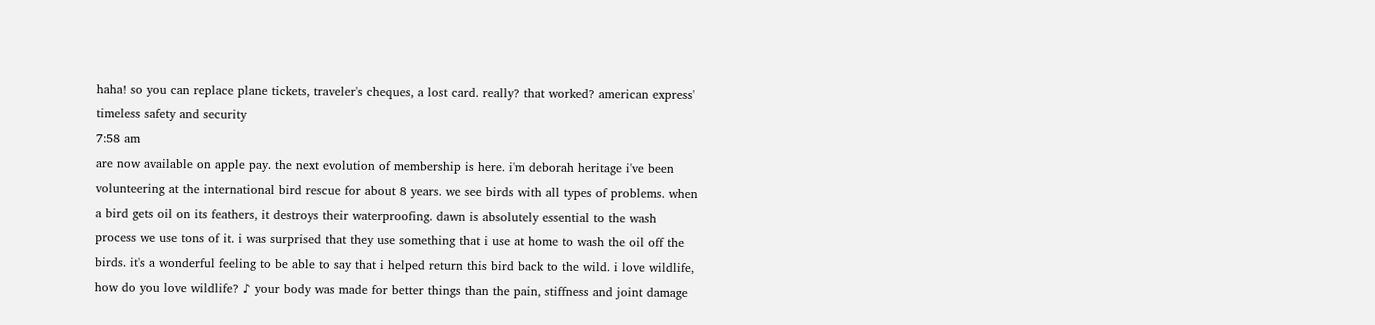haha! so you can replace plane tickets, traveler's cheques, a lost card. really? that worked? american express' timeless safety and security
7:58 am
are now available on apple pay. the next evolution of membership is here. i'm deborah heritage i've been volunteering at the international bird rescue for about 8 years. we see birds with all types of problems. when a bird gets oil on its feathers, it destroys their waterproofing. dawn is absolutely essential to the wash process we use tons of it. i was surprised that they use something that i use at home to wash the oil off the birds. it's a wonderful feeling to be able to say that i helped return this bird back to the wild. i love wildlife, how do you love wildlife? ♪ your body was made for better things than the pain, stiffness and joint damage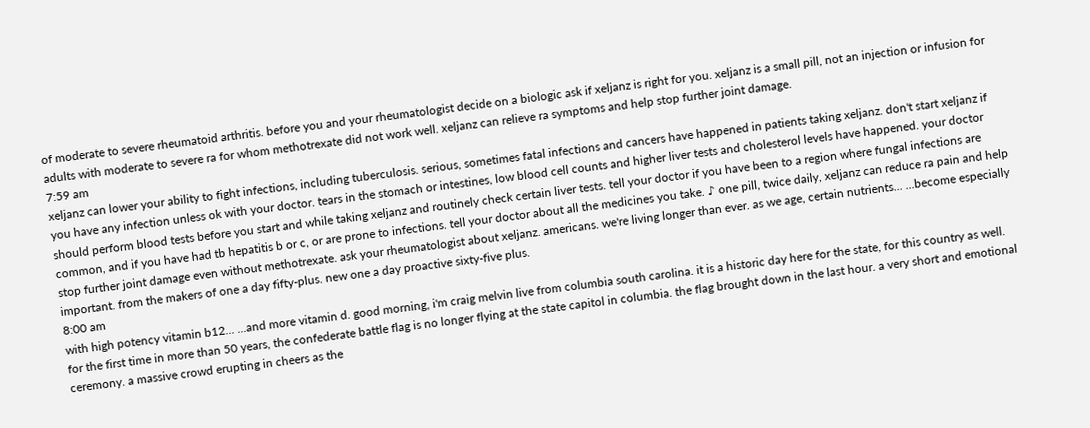of moderate to severe rheumatoid arthritis. before you and your rheumatologist decide on a biologic ask if xeljanz is right for you. xeljanz is a small pill, not an injection or infusion for adults with moderate to severe ra for whom methotrexate did not work well. xeljanz can relieve ra symptoms and help stop further joint damage.
7:59 am
xeljanz can lower your ability to fight infections, including tuberculosis. serious, sometimes fatal infections and cancers have happened in patients taking xeljanz. don't start xeljanz if you have any infection unless ok with your doctor. tears in the stomach or intestines, low blood cell counts and higher liver tests and cholesterol levels have happened. your doctor should perform blood tests before you start and while taking xeljanz and routinely check certain liver tests. tell your doctor if you have been to a region where fungal infections are common, and if you have had tb hepatitis b or c, or are prone to infections. tell your doctor about all the medicines you take. ♪ one pill, twice daily, xeljanz can reduce ra pain and help stop further joint damage even without methotrexate. ask your rheumatologist about xeljanz. americans. we're living longer than ever. as we age, certain nutrients... ...become especially important. from the makers of one a day fifty-plus. new one a day proactive sixty-five plus.
8:00 am
with high potency vitamin b12... ...and more vitamin d. good morning, i'm craig melvin live from columbia south carolina. it is a historic day here for the state, for this country as well. for the first time in more than 50 years, the confederate battle flag is no longer flying at the state capitol in columbia. the flag brought down in the last hour. a very short and emotional ceremony. a massive crowd erupting in cheers as the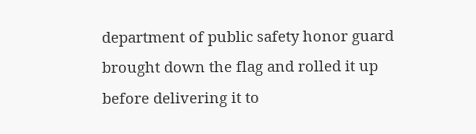department of public safety honor guard brought down the flag and rolled it up before delivering it to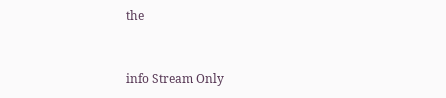the


info Stream Only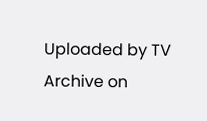Uploaded by TV Archive on